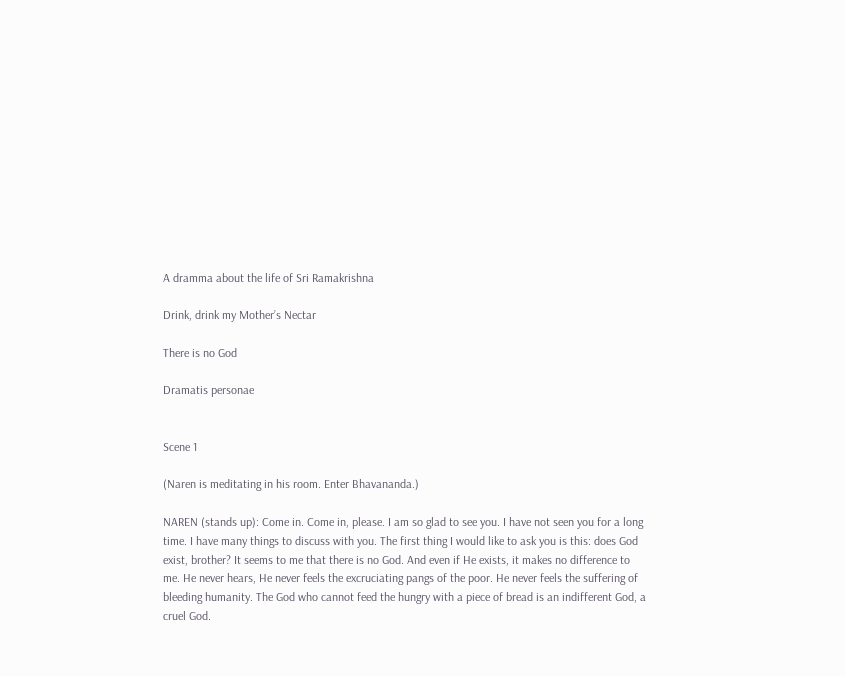A dramma about the life of Sri Ramakrishna

Drink, drink my Mother’s Nectar

There is no God

Dramatis personae


Scene 1

(Naren is meditating in his room. Enter Bhavananda.)

NAREN (stands up): Come in. Come in, please. I am so glad to see you. I have not seen you for a long time. I have many things to discuss with you. The first thing I would like to ask you is this: does God exist, brother? It seems to me that there is no God. And even if He exists, it makes no difference to me. He never hears, He never feels the excruciating pangs of the poor. He never feels the suffering of bleeding humanity. The God who cannot feed the hungry with a piece of bread is an indifferent God, a cruel God.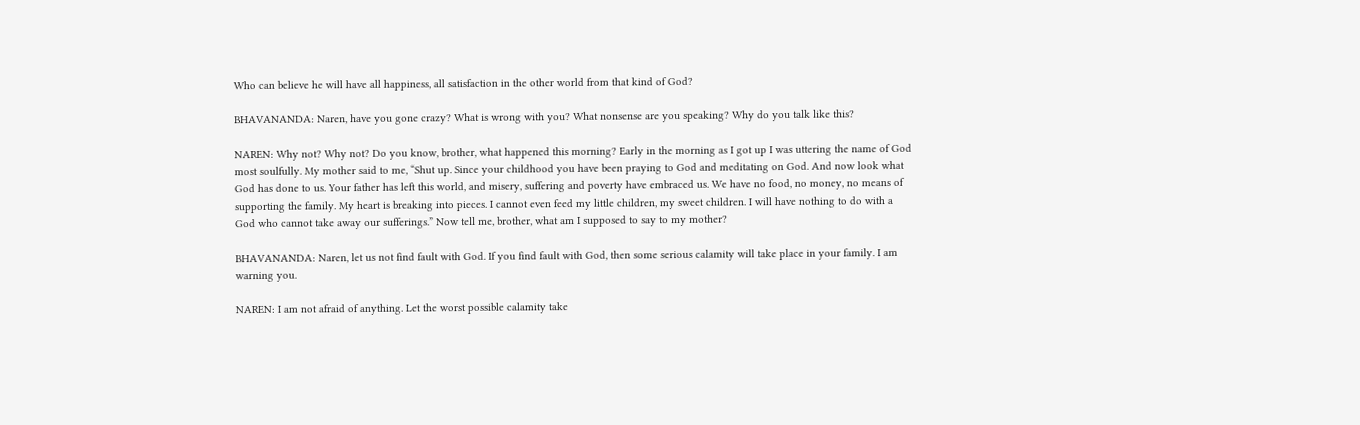Who can believe he will have all happiness, all satisfaction in the other world from that kind of God?

BHAVANANDA: Naren, have you gone crazy? What is wrong with you? What nonsense are you speaking? Why do you talk like this?

NAREN: Why not? Why not? Do you know, brother, what happened this morning? Early in the morning as I got up I was uttering the name of God most soulfully. My mother said to me, “Shut up. Since your childhood you have been praying to God and meditating on God. And now look what God has done to us. Your father has left this world, and misery, suffering and poverty have embraced us. We have no food, no money, no means of supporting the family. My heart is breaking into pieces. I cannot even feed my little children, my sweet children. I will have nothing to do with a God who cannot take away our sufferings.” Now tell me, brother, what am I supposed to say to my mother?

BHAVANANDA: Naren, let us not find fault with God. If you find fault with God, then some serious calamity will take place in your family. I am warning you.

NAREN: I am not afraid of anything. Let the worst possible calamity take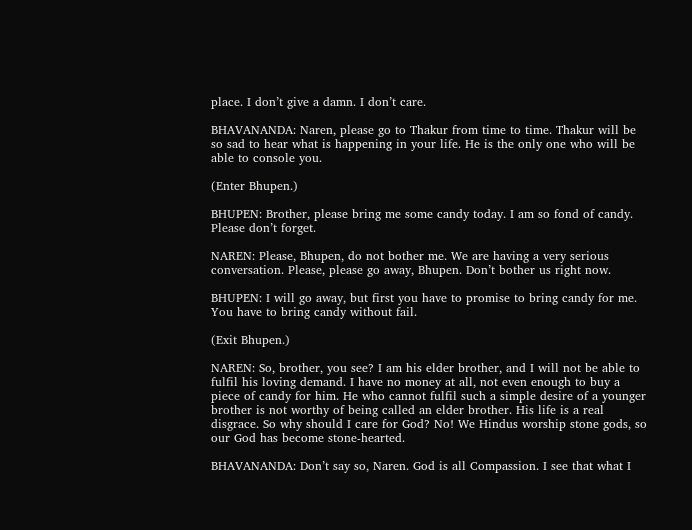place. I don’t give a damn. I don’t care.

BHAVANANDA: Naren, please go to Thakur from time to time. Thakur will be so sad to hear what is happening in your life. He is the only one who will be able to console you.

(Enter Bhupen.)

BHUPEN: Brother, please bring me some candy today. I am so fond of candy. Please don’t forget.

NAREN: Please, Bhupen, do not bother me. We are having a very serious conversation. Please, please go away, Bhupen. Don’t bother us right now.

BHUPEN: I will go away, but first you have to promise to bring candy for me. You have to bring candy without fail.

(Exit Bhupen.)

NAREN: So, brother, you see? I am his elder brother, and I will not be able to fulfil his loving demand. I have no money at all, not even enough to buy a piece of candy for him. He who cannot fulfil such a simple desire of a younger brother is not worthy of being called an elder brother. His life is a real disgrace. So why should I care for God? No! We Hindus worship stone gods, so our God has become stone-hearted.

BHAVANANDA: Don’t say so, Naren. God is all Compassion. I see that what I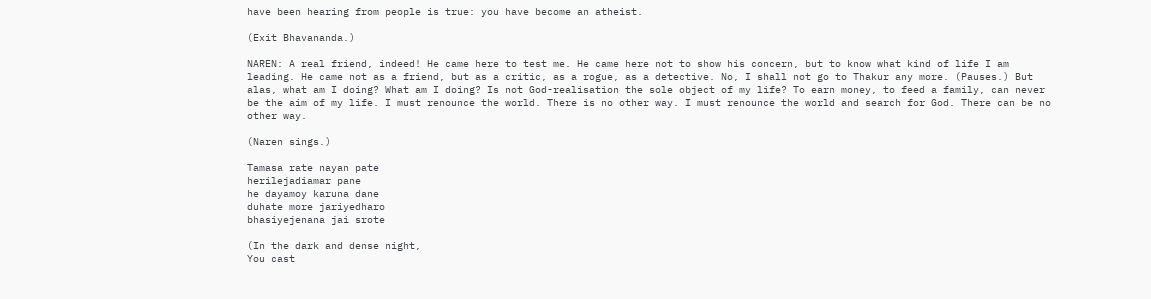have been hearing from people is true: you have become an atheist.

(Exit Bhavananda.)

NAREN: A real friend, indeed! He came here to test me. He came here not to show his concern, but to know what kind of life I am leading. He came not as a friend, but as a critic, as a rogue, as a detective. No, I shall not go to Thakur any more. (Pauses.) But alas, what am I doing? What am I doing? Is not God-realisation the sole object of my life? To earn money, to feed a family, can never be the aim of my life. I must renounce the world. There is no other way. I must renounce the world and search for God. There can be no other way.

(Naren sings.)

Tamasa rate nayan pate
herilejadiamar pane
he dayamoy karuna dane
duhate more jariyedharo
bhasiyejenana jai srote

(In the dark and dense night,
You cast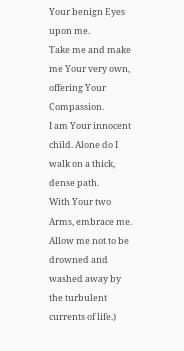Your benign Eyes upon me.
Take me and make me Your very own, offering Your Compassion.
I am Your innocent child. Alone do I walk on a thick, dense path.
With Your two Arms, embrace me.
Allow me not to be drowned and washed away by the turbulent currents of life.)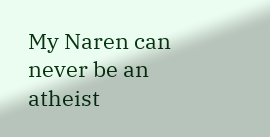My Naren can never be an atheist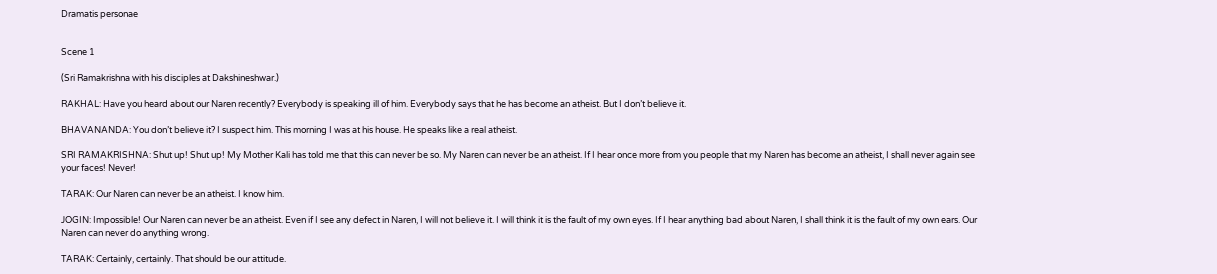Dramatis personae


Scene 1

(Sri Ramakrishna with his disciples at Dakshineshwar.)

RAKHAL: Have you heard about our Naren recently? Everybody is speaking ill of him. Everybody says that he has become an atheist. But I don’t believe it.

BHAVANANDA: You don’t believe it? I suspect him. This morning I was at his house. He speaks like a real atheist.

SRI RAMAKRISHNA: Shut up! Shut up! My Mother Kali has told me that this can never be so. My Naren can never be an atheist. If I hear once more from you people that my Naren has become an atheist, I shall never again see your faces! Never!

TARAK: Our Naren can never be an atheist. I know him.

JOGIN: Impossible! Our Naren can never be an atheist. Even if I see any defect in Naren, I will not believe it. I will think it is the fault of my own eyes. If I hear anything bad about Naren, I shall think it is the fault of my own ears. Our Naren can never do anything wrong.

TARAK: Certainly, certainly. That should be our attitude.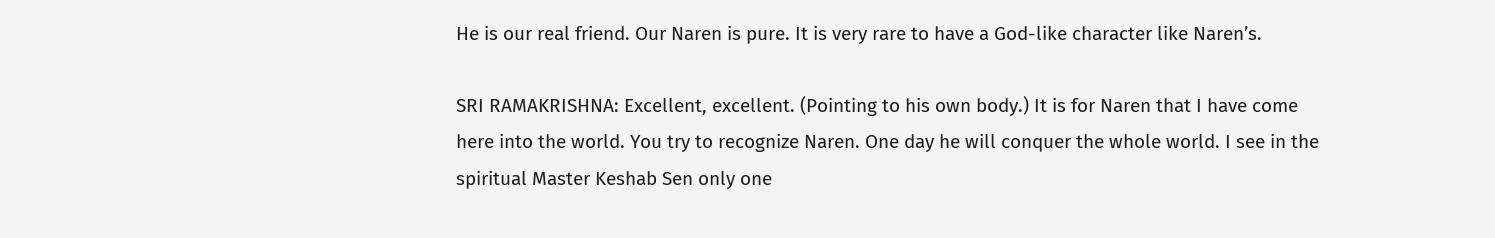He is our real friend. Our Naren is pure. It is very rare to have a God-like character like Naren’s.

SRI RAMAKRISHNA: Excellent, excellent. (Pointing to his own body.) It is for Naren that I have come here into the world. You try to recognize Naren. One day he will conquer the whole world. I see in the spiritual Master Keshab Sen only one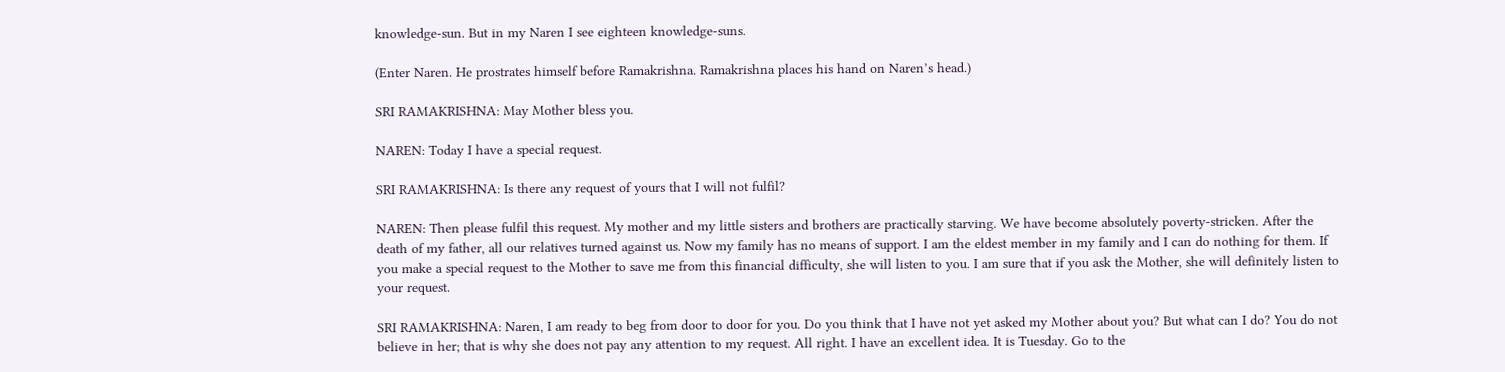knowledge-sun. But in my Naren I see eighteen knowledge-suns.

(Enter Naren. He prostrates himself before Ramakrishna. Ramakrishna places his hand on Naren’s head.)

SRI RAMAKRISHNA: May Mother bless you.

NAREN: Today I have a special request.

SRI RAMAKRISHNA: Is there any request of yours that I will not fulfil?

NAREN: Then please fulfil this request. My mother and my little sisters and brothers are practically starving. We have become absolutely poverty-stricken. After the death of my father, all our relatives turned against us. Now my family has no means of support. I am the eldest member in my family and I can do nothing for them. If you make a special request to the Mother to save me from this financial difficulty, she will listen to you. I am sure that if you ask the Mother, she will definitely listen to your request.

SRI RAMAKRISHNA: Naren, I am ready to beg from door to door for you. Do you think that I have not yet asked my Mother about you? But what can I do? You do not believe in her; that is why she does not pay any attention to my request. All right. I have an excellent idea. It is Tuesday. Go to the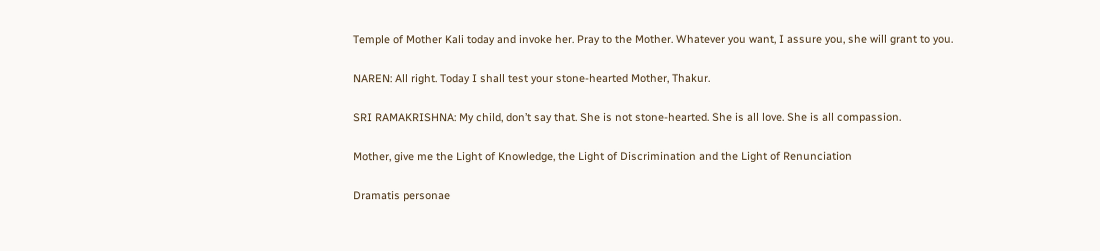Temple of Mother Kali today and invoke her. Pray to the Mother. Whatever you want, I assure you, she will grant to you.

NAREN: All right. Today I shall test your stone-hearted Mother, Thakur.

SRI RAMAKRISHNA: My child, don’t say that. She is not stone-hearted. She is all love. She is all compassion.

Mother, give me the Light of Knowledge, the Light of Discrimination and the Light of Renunciation

Dramatis personae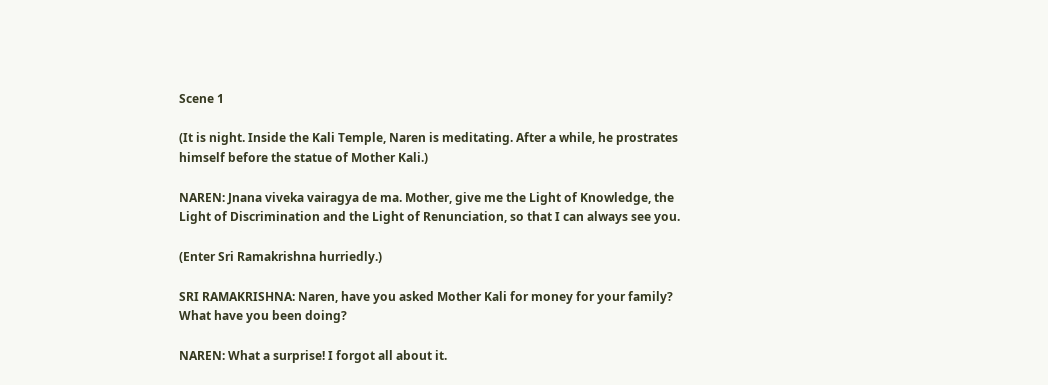Scene 1

(It is night. Inside the Kali Temple, Naren is meditating. After a while, he prostrates himself before the statue of Mother Kali.)

NAREN: Jnana viveka vairagya de ma. Mother, give me the Light of Knowledge, the Light of Discrimination and the Light of Renunciation, so that I can always see you.

(Enter Sri Ramakrishna hurriedly.)

SRI RAMAKRISHNA: Naren, have you asked Mother Kali for money for your family? What have you been doing?

NAREN: What a surprise! I forgot all about it.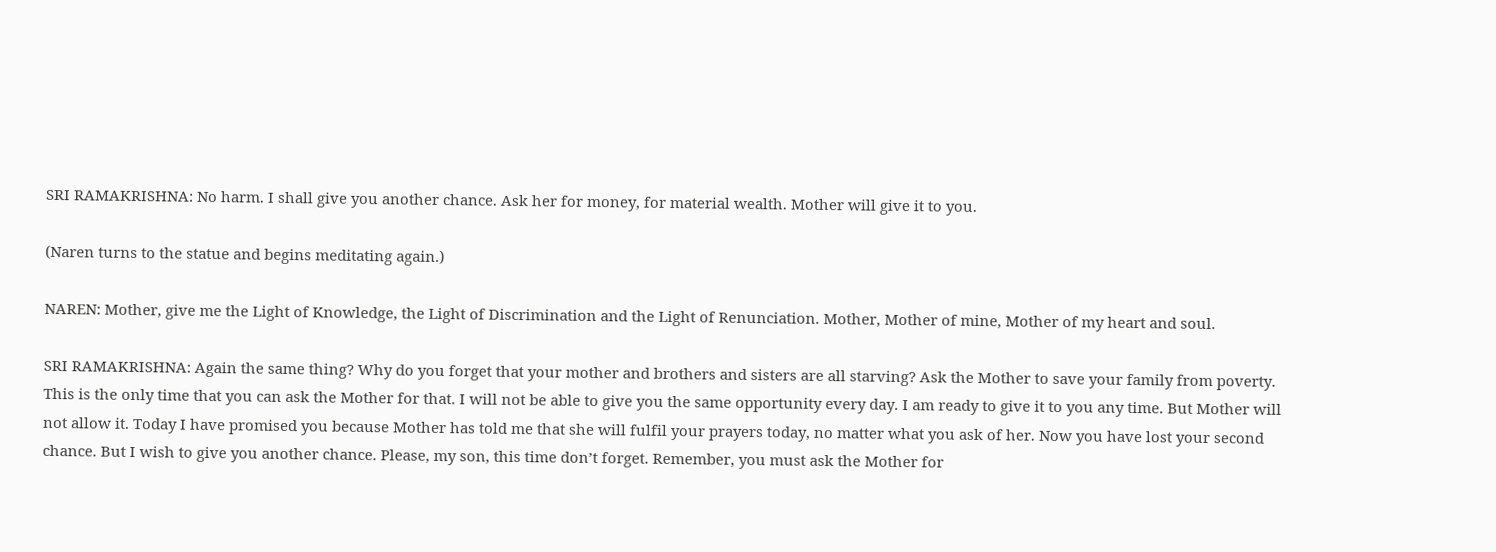SRI RAMAKRISHNA: No harm. I shall give you another chance. Ask her for money, for material wealth. Mother will give it to you.

(Naren turns to the statue and begins meditating again.)

NAREN: Mother, give me the Light of Knowledge, the Light of Discrimination and the Light of Renunciation. Mother, Mother of mine, Mother of my heart and soul.

SRI RAMAKRISHNA: Again the same thing? Why do you forget that your mother and brothers and sisters are all starving? Ask the Mother to save your family from poverty. This is the only time that you can ask the Mother for that. I will not be able to give you the same opportunity every day. I am ready to give it to you any time. But Mother will not allow it. Today I have promised you because Mother has told me that she will fulfil your prayers today, no matter what you ask of her. Now you have lost your second chance. But I wish to give you another chance. Please, my son, this time don’t forget. Remember, you must ask the Mother for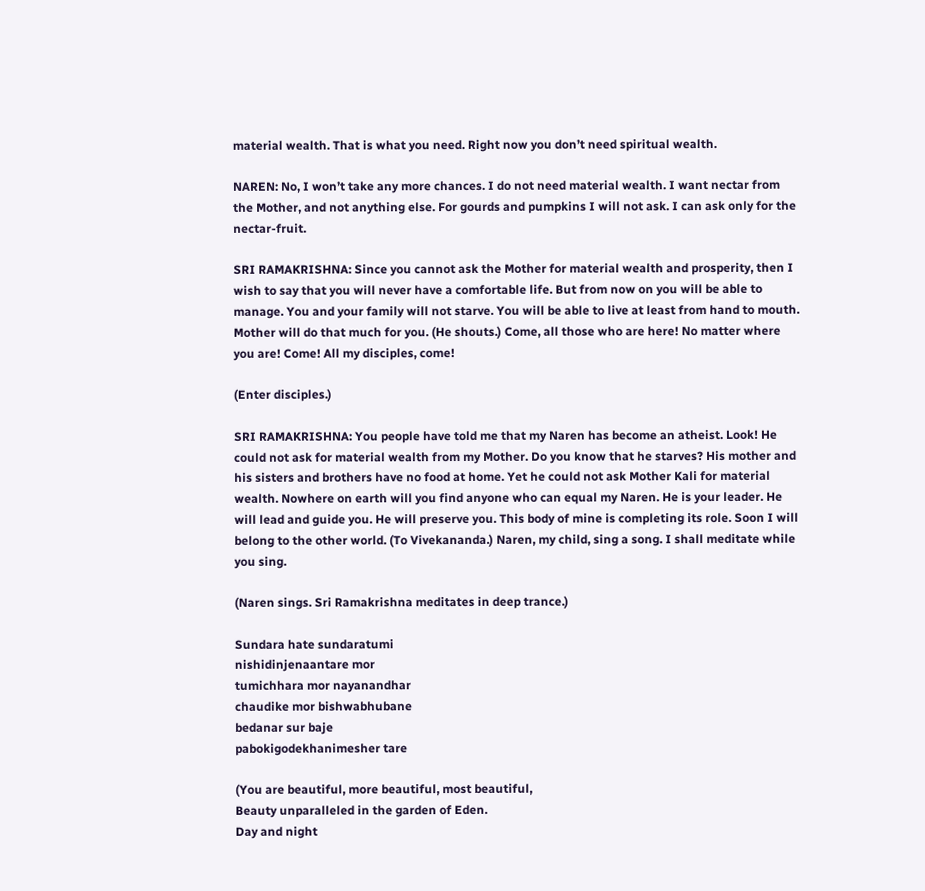material wealth. That is what you need. Right now you don’t need spiritual wealth.

NAREN: No, I won’t take any more chances. I do not need material wealth. I want nectar from the Mother, and not anything else. For gourds and pumpkins I will not ask. I can ask only for the nectar-fruit.

SRI RAMAKRISHNA: Since you cannot ask the Mother for material wealth and prosperity, then I wish to say that you will never have a comfortable life. But from now on you will be able to manage. You and your family will not starve. You will be able to live at least from hand to mouth. Mother will do that much for you. (He shouts.) Come, all those who are here! No matter where you are! Come! All my disciples, come!

(Enter disciples.)

SRI RAMAKRISHNA: You people have told me that my Naren has become an atheist. Look! He could not ask for material wealth from my Mother. Do you know that he starves? His mother and his sisters and brothers have no food at home. Yet he could not ask Mother Kali for material wealth. Nowhere on earth will you find anyone who can equal my Naren. He is your leader. He will lead and guide you. He will preserve you. This body of mine is completing its role. Soon I will belong to the other world. (To Vivekananda.) Naren, my child, sing a song. I shall meditate while you sing.

(Naren sings. Sri Ramakrishna meditates in deep trance.)

Sundara hate sundaratumi
nishidinjenaantare mor
tumichhara mor nayanandhar
chaudike mor bishwabhubane
bedanar sur baje
pabokigodekhanimesher tare

(You are beautiful, more beautiful, most beautiful,
Beauty unparalleled in the garden of Eden.
Day and night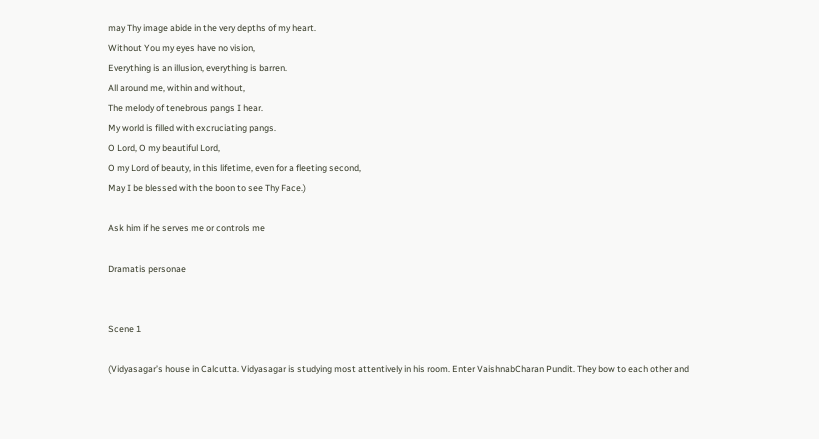may Thy image abide in the very depths of my heart.
Without You my eyes have no vision,
Everything is an illusion, everything is barren.
All around me, within and without,
The melody of tenebrous pangs I hear.
My world is filled with excruciating pangs.
O Lord, O my beautiful Lord,
O my Lord of beauty, in this lifetime, even for a fleeting second,
May I be blessed with the boon to see Thy Face.)

Ask him if he serves me or controls me

Dramatis personae


Scene 1

(Vidyasagar’s house in Calcutta. Vidyasagar is studying most attentively in his room. Enter VaishnabCharan Pundit. They bow to each other and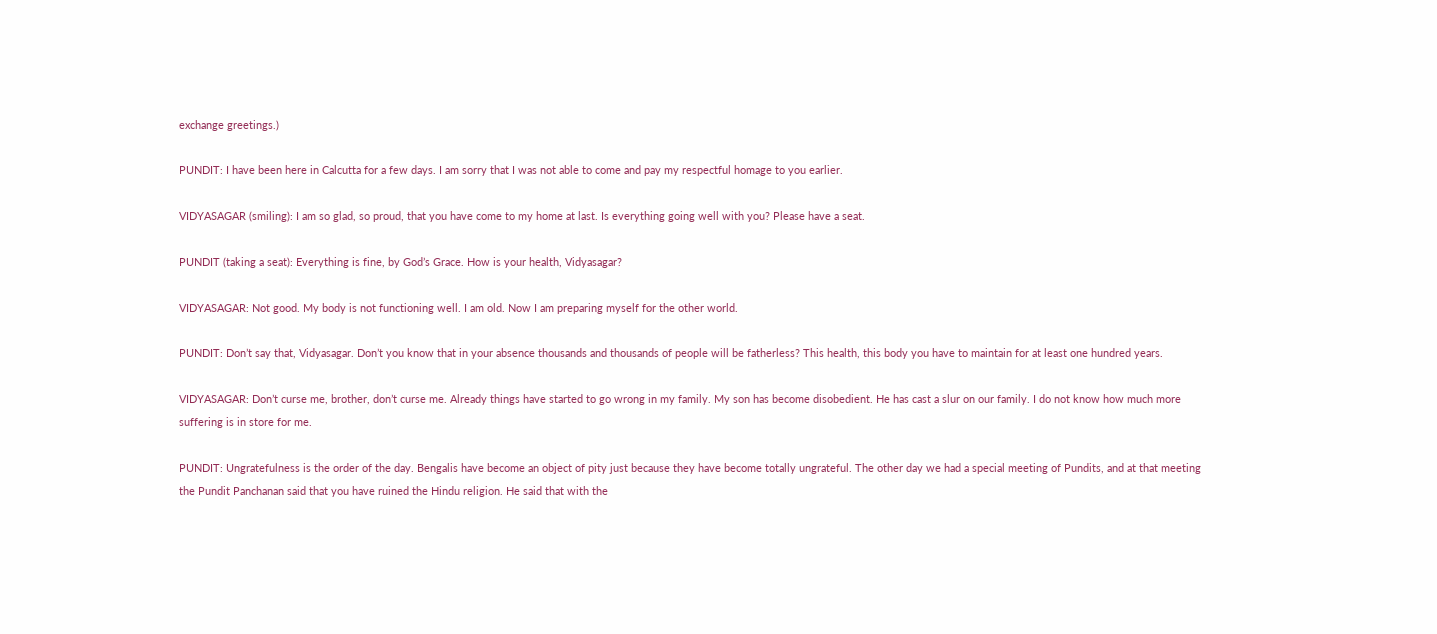exchange greetings.)

PUNDIT: I have been here in Calcutta for a few days. I am sorry that I was not able to come and pay my respectful homage to you earlier.

VIDYASAGAR (smiling): I am so glad, so proud, that you have come to my home at last. Is everything going well with you? Please have a seat.

PUNDIT (taking a seat): Everything is fine, by God’s Grace. How is your health, Vidyasagar?

VIDYASAGAR: Not good. My body is not functioning well. I am old. Now I am preparing myself for the other world.

PUNDIT: Don’t say that, Vidyasagar. Don’t you know that in your absence thousands and thousands of people will be fatherless? This health, this body you have to maintain for at least one hundred years.

VIDYASAGAR: Don’t curse me, brother, don’t curse me. Already things have started to go wrong in my family. My son has become disobedient. He has cast a slur on our family. I do not know how much more suffering is in store for me.

PUNDIT: Ungratefulness is the order of the day. Bengalis have become an object of pity just because they have become totally ungrateful. The other day we had a special meeting of Pundits, and at that meeting the Pundit Panchanan said that you have ruined the Hindu religion. He said that with the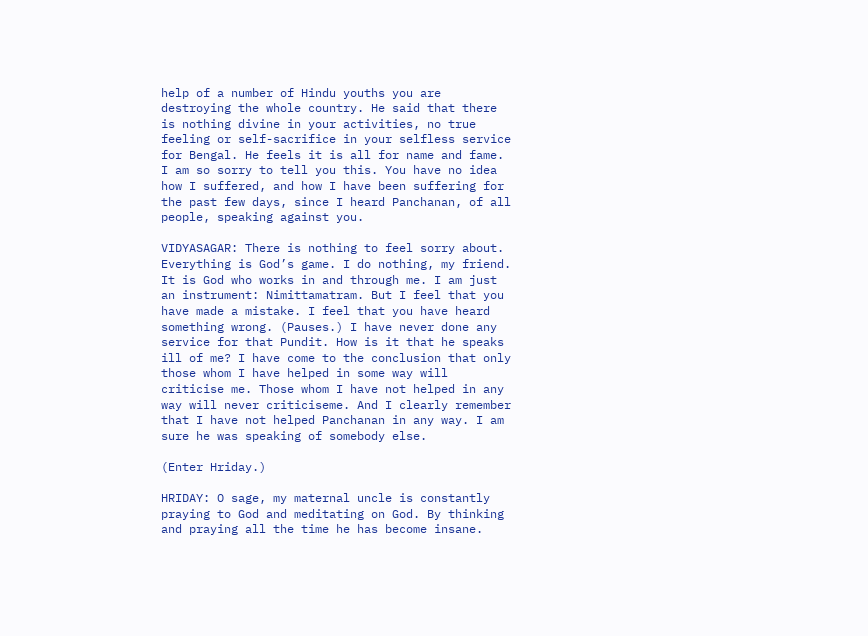help of a number of Hindu youths you are destroying the whole country. He said that there is nothing divine in your activities, no true feeling or self-sacrifice in your selfless service for Bengal. He feels it is all for name and fame. I am so sorry to tell you this. You have no idea how I suffered, and how I have been suffering for the past few days, since I heard Panchanan, of all people, speaking against you.

VIDYASAGAR: There is nothing to feel sorry about. Everything is God’s game. I do nothing, my friend. It is God who works in and through me. I am just an instrument: Nimittamatram. But I feel that you have made a mistake. I feel that you have heard something wrong. (Pauses.) I have never done any service for that Pundit. How is it that he speaks ill of me? I have come to the conclusion that only those whom I have helped in some way will criticise me. Those whom I have not helped in any way will never criticiseme. And I clearly remember that I have not helped Panchanan in any way. I am sure he was speaking of somebody else.

(Enter Hriday.)

HRIDAY: O sage, my maternal uncle is constantly praying to God and meditating on God. By thinking and praying all the time he has become insane.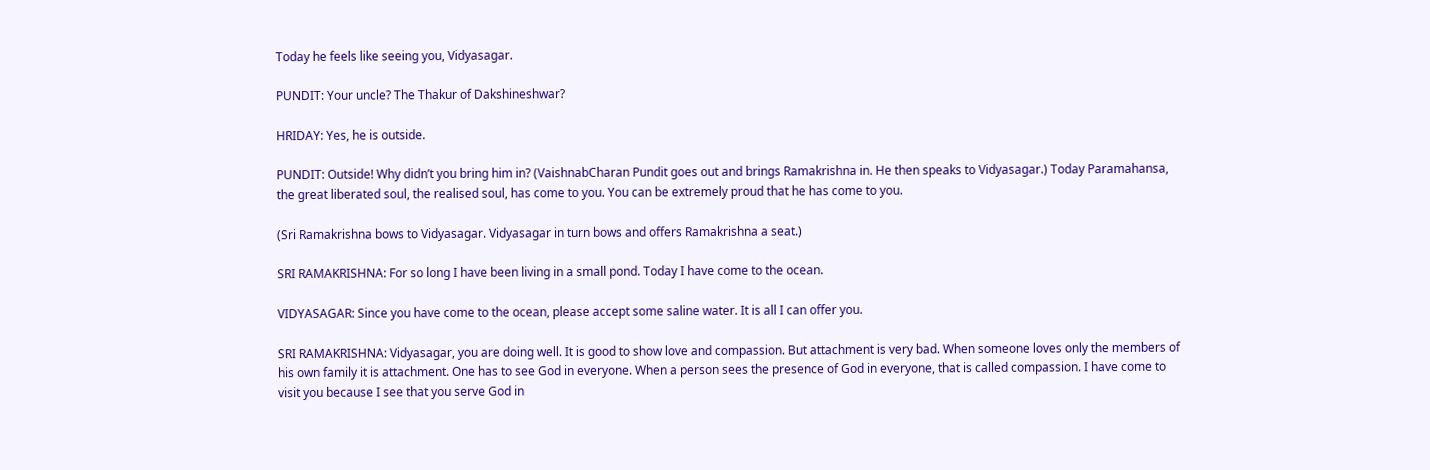Today he feels like seeing you, Vidyasagar.

PUNDIT: Your uncle? The Thakur of Dakshineshwar?

HRIDAY: Yes, he is outside.

PUNDIT: Outside! Why didn’t you bring him in? (VaishnabCharan Pundit goes out and brings Ramakrishna in. He then speaks to Vidyasagar.) Today Paramahansa, the great liberated soul, the realised soul, has come to you. You can be extremely proud that he has come to you.

(Sri Ramakrishna bows to Vidyasagar. Vidyasagar in turn bows and offers Ramakrishna a seat.)

SRI RAMAKRISHNA: For so long I have been living in a small pond. Today I have come to the ocean.

VIDYASAGAR: Since you have come to the ocean, please accept some saline water. It is all I can offer you.

SRI RAMAKRISHNA: Vidyasagar, you are doing well. It is good to show love and compassion. But attachment is very bad. When someone loves only the members of his own family it is attachment. One has to see God in everyone. When a person sees the presence of God in everyone, that is called compassion. I have come to visit you because I see that you serve God in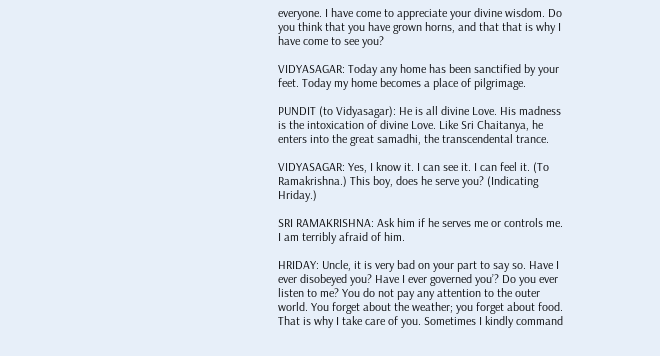everyone. I have come to appreciate your divine wisdom. Do you think that you have grown horns, and that that is why I have come to see you?

VIDYASAGAR: Today any home has been sanctified by your feet. Today my home becomes a place of pilgrimage.

PUNDIT (to Vidyasagar): He is all divine Love. His madness is the intoxication of divine Love. Like Sri Chaitanya, he enters into the great samadhi, the transcendental trance.

VIDYASAGAR: Yes, I know it. I can see it. I can feel it. (To Ramakrishna.) This boy, does he serve you? (Indicating Hriday.)

SRI RAMAKRISHNA: Ask him if he serves me or controls me. I am terribly afraid of him.

HRIDAY: Uncle, it is very bad on your part to say so. Have I ever disobeyed you? Have I ever governed you’? Do you ever listen to me? You do not pay any attention to the outer world. You forget about the weather; you forget about food. That is why I take care of you. Sometimes I kindly command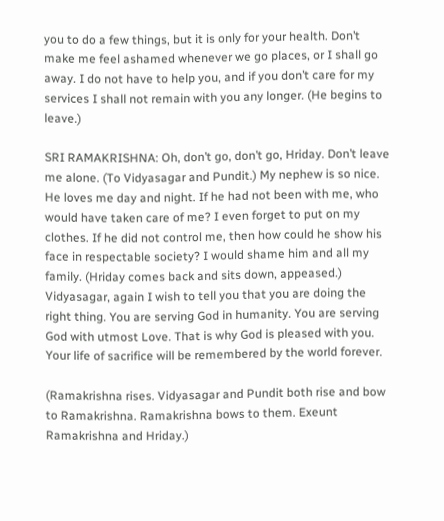you to do a few things, but it is only for your health. Don’t make me feel ashamed whenever we go places, or I shall go away. I do not have to help you, and if you don’t care for my services I shall not remain with you any longer. (He begins to leave.)

SRI RAMAKRISHNA: Oh, don’t go, don’t go, Hriday. Don’t leave me alone. (To Vidyasagar and Pundit.) My nephew is so nice. He loves me day and night. If he had not been with me, who would have taken care of me? I even forget to put on my clothes. If he did not control me, then how could he show his face in respectable society? I would shame him and all my family. (Hriday comes back and sits down, appeased.) Vidyasagar, again I wish to tell you that you are doing the right thing. You are serving God in humanity. You are serving God with utmost Love. That is why God is pleased with you. Your life of sacrifice will be remembered by the world forever.

(Ramakrishna rises. Vidyasagar and Pundit both rise and bow to Ramakrishna. Ramakrishna bows to them. Exeunt Ramakrishna and Hriday.)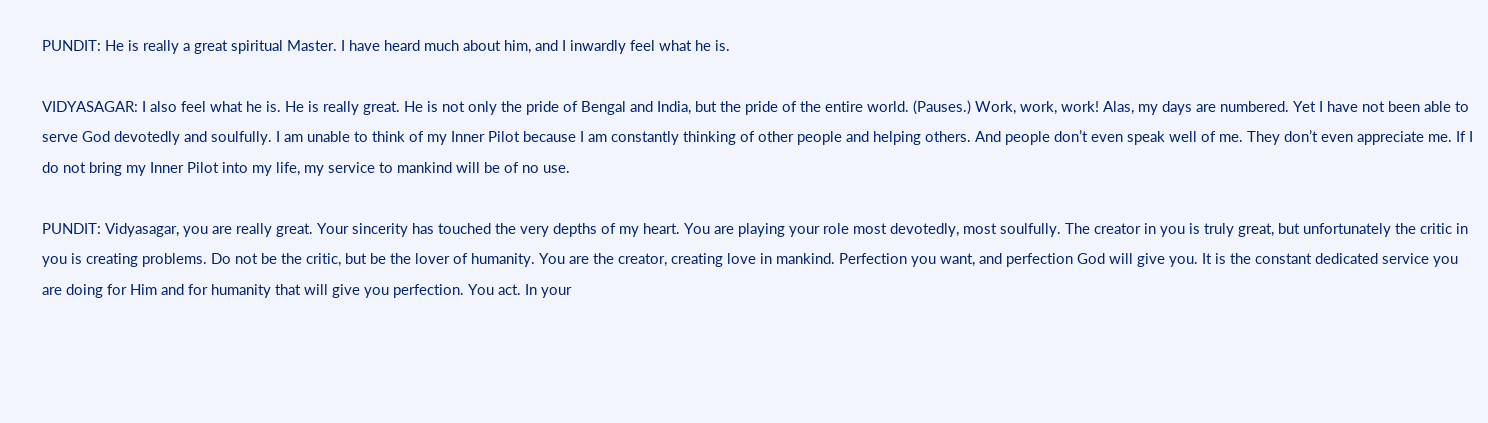PUNDIT: He is really a great spiritual Master. I have heard much about him, and I inwardly feel what he is.

VIDYASAGAR: I also feel what he is. He is really great. He is not only the pride of Bengal and India, but the pride of the entire world. (Pauses.) Work, work, work! Alas, my days are numbered. Yet I have not been able to serve God devotedly and soulfully. I am unable to think of my Inner Pilot because I am constantly thinking of other people and helping others. And people don’t even speak well of me. They don’t even appreciate me. If I do not bring my Inner Pilot into my life, my service to mankind will be of no use.

PUNDIT: Vidyasagar, you are really great. Your sincerity has touched the very depths of my heart. You are playing your role most devotedly, most soulfully. The creator in you is truly great, but unfortunately the critic in you is creating problems. Do not be the critic, but be the lover of humanity. You are the creator, creating love in mankind. Perfection you want, and perfection God will give you. It is the constant dedicated service you are doing for Him and for humanity that will give you perfection. You act. In your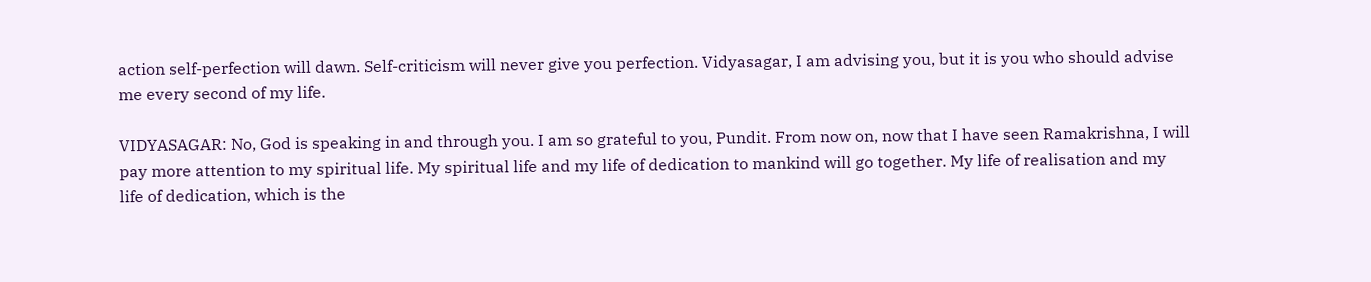action self-perfection will dawn. Self-criticism will never give you perfection. Vidyasagar, I am advising you, but it is you who should advise me every second of my life.

VIDYASAGAR: No, God is speaking in and through you. I am so grateful to you, Pundit. From now on, now that I have seen Ramakrishna, I will pay more attention to my spiritual life. My spiritual life and my life of dedication to mankind will go together. My life of realisation and my life of dedication, which is the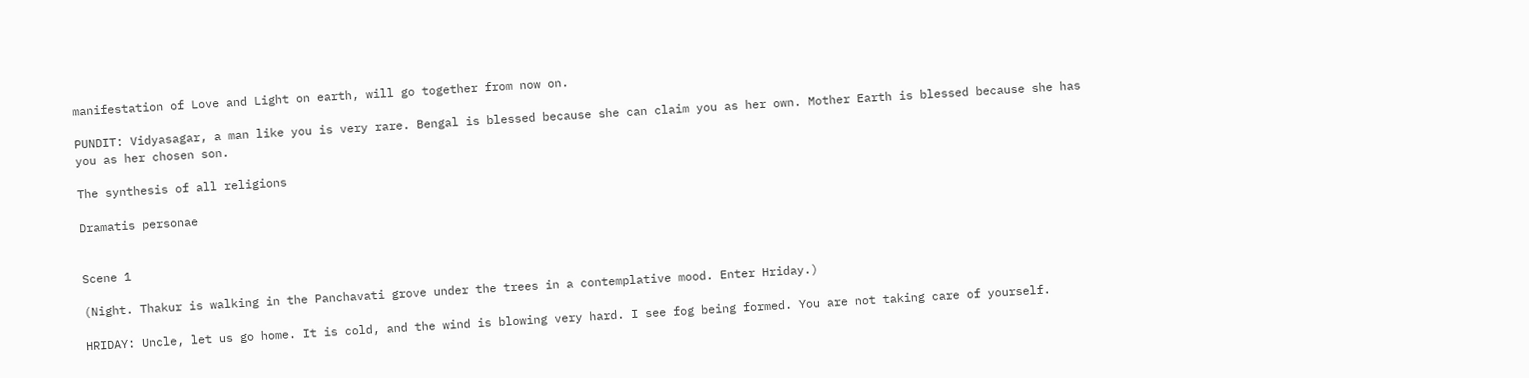manifestation of Love and Light on earth, will go together from now on.

PUNDIT: Vidyasagar, a man like you is very rare. Bengal is blessed because she can claim you as her own. Mother Earth is blessed because she has you as her chosen son.

The synthesis of all religions

Dramatis personae


Scene 1

(Night. Thakur is walking in the Panchavati grove under the trees in a contemplative mood. Enter Hriday.)

HRIDAY: Uncle, let us go home. It is cold, and the wind is blowing very hard. I see fog being formed. You are not taking care of yourself.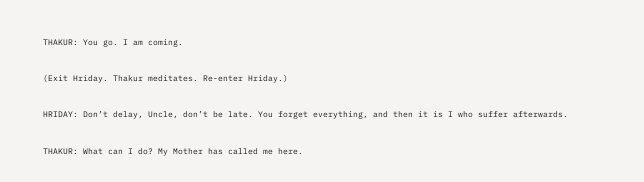THAKUR: You go. I am coming.

(Exit Hriday. Thakur meditates. Re-enter Hriday.)

HRIDAY: Don’t delay, Uncle, don’t be late. You forget everything, and then it is I who suffer afterwards.

THAKUR: What can I do? My Mother has called me here.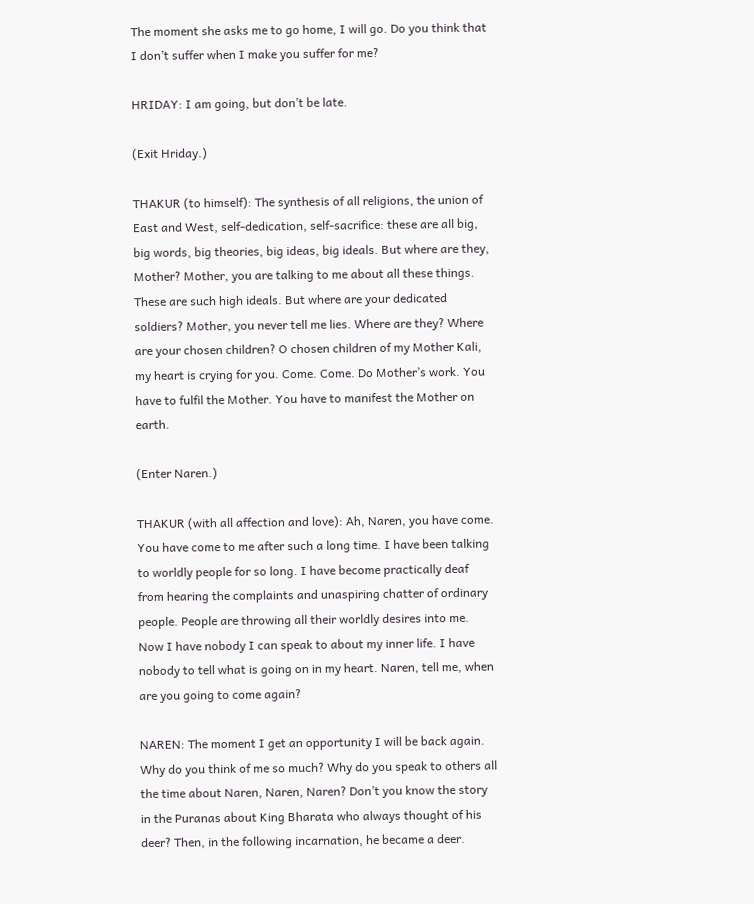The moment she asks me to go home, I will go. Do you think that I don’t suffer when I make you suffer for me?

HRIDAY: I am going, but don’t be late.

(Exit Hriday.)

THAKUR (to himself): The synthesis of all religions, the union of East and West, self-dedication, self-sacrifice: these are all big, big words, big theories, big ideas, big ideals. But where are they, Mother? Mother, you are talking to me about all these things. These are such high ideals. But where are your dedicated soldiers? Mother, you never tell me lies. Where are they? Where are your chosen children? O chosen children of my Mother Kali, my heart is crying for you. Come. Come. Do Mother’s work. You have to fulfil the Mother. You have to manifest the Mother on earth.

(Enter Naren.)

THAKUR (with all affection and love): Ah, Naren, you have come. You have come to me after such a long time. I have been talking to worldly people for so long. I have become practically deaf from hearing the complaints and unaspiring chatter of ordinary people. People are throwing all their worldly desires into me. Now I have nobody I can speak to about my inner life. I have nobody to tell what is going on in my heart. Naren, tell me, when are you going to come again?

NAREN: The moment I get an opportunity I will be back again. Why do you think of me so much? Why do you speak to others all the time about Naren, Naren, Naren? Don’t you know the story in the Puranas about King Bharata who always thought of his deer? Then, in the following incarnation, he became a deer.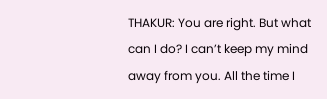THAKUR: You are right. But what can I do? I can’t keep my mind away from you. All the time I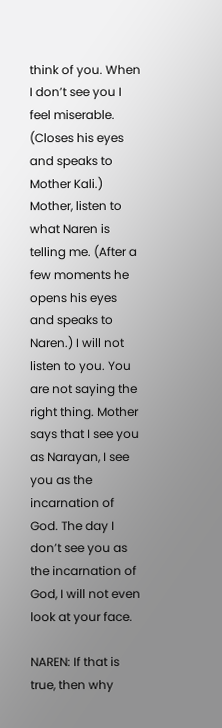think of you. When I don’t see you I feel miserable. (Closes his eyes and speaks to Mother Kali.) Mother, listen to what Naren is telling me. (After a few moments he opens his eyes and speaks to Naren.) I will not listen to you. You are not saying the right thing. Mother says that I see you as Narayan, I see you as the incarnation of God. The day I don’t see you as the incarnation of God, I will not even look at your face.

NAREN: If that is true, then why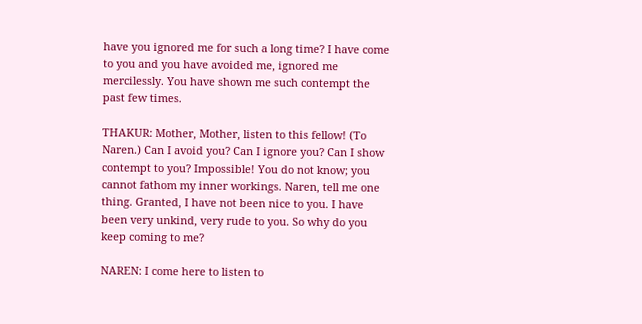have you ignored me for such a long time? I have come to you and you have avoided me, ignored me mercilessly. You have shown me such contempt the past few times.

THAKUR: Mother, Mother, listen to this fellow! (To Naren.) Can I avoid you? Can I ignore you? Can I show contempt to you? Impossible! You do not know; you cannot fathom my inner workings. Naren, tell me one thing. Granted, I have not been nice to you. I have been very unkind, very rude to you. So why do you keep coming to me?

NAREN: I come here to listen to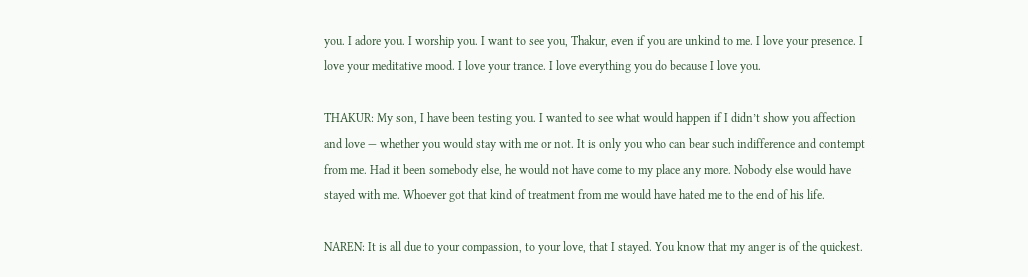you. I adore you. I worship you. I want to see you, Thakur, even if you are unkind to me. I love your presence. I love your meditative mood. I love your trance. I love everything you do because I love you.

THAKUR: My son, I have been testing you. I wanted to see what would happen if I didn’t show you affection and love — whether you would stay with me or not. It is only you who can bear such indifference and contempt from me. Had it been somebody else, he would not have come to my place any more. Nobody else would have stayed with me. Whoever got that kind of treatment from me would have hated me to the end of his life.

NAREN: It is all due to your compassion, to your love, that I stayed. You know that my anger is of the quickest.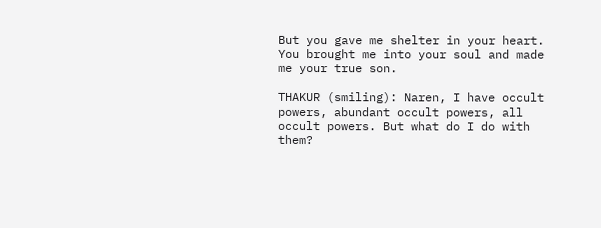But you gave me shelter in your heart. You brought me into your soul and made me your true son.

THAKUR (smiling): Naren, I have occult powers, abundant occult powers, all occult powers. But what do I do with them?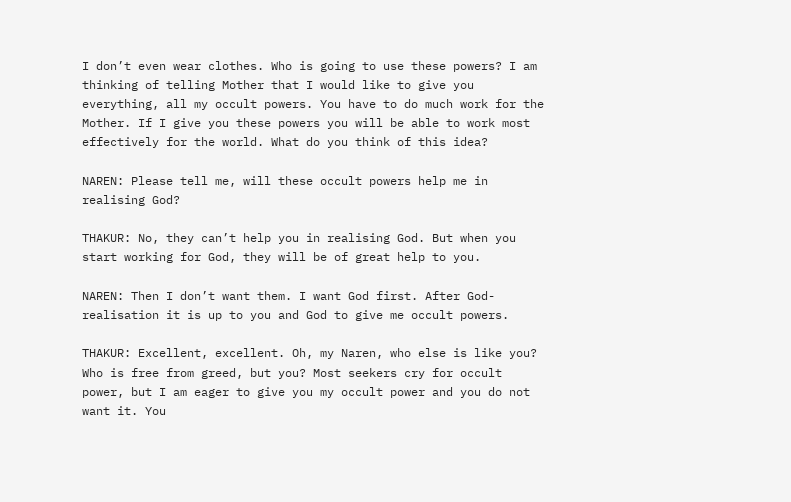I don’t even wear clothes. Who is going to use these powers? I am thinking of telling Mother that I would like to give you everything, all my occult powers. You have to do much work for the Mother. If I give you these powers you will be able to work most effectively for the world. What do you think of this idea?

NAREN: Please tell me, will these occult powers help me in realising God?

THAKUR: No, they can’t help you in realising God. But when you start working for God, they will be of great help to you.

NAREN: Then I don’t want them. I want God first. After God-realisation it is up to you and God to give me occult powers.

THAKUR: Excellent, excellent. Oh, my Naren, who else is like you? Who is free from greed, but you? Most seekers cry for occult power, but I am eager to give you my occult power and you do not want it. You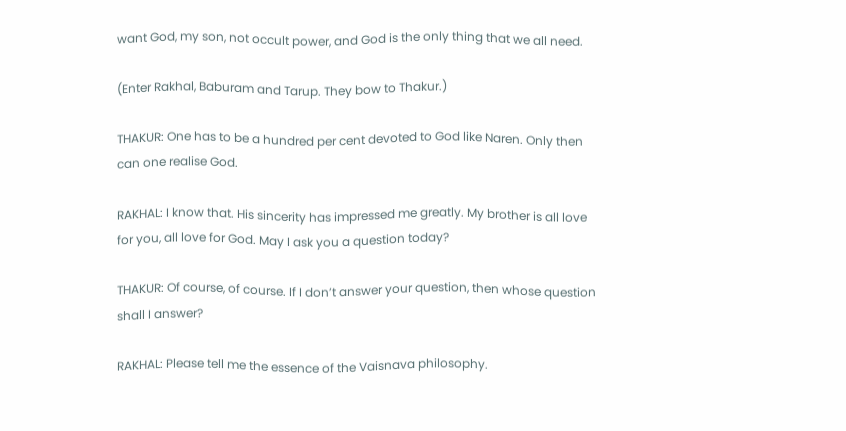want God, my son, not occult power, and God is the only thing that we all need.

(Enter Rakhal, Baburam and Tarup. They bow to Thakur.)

THAKUR: One has to be a hundred per cent devoted to God like Naren. Only then can one realise God.

RAKHAL: I know that. His sincerity has impressed me greatly. My brother is all love for you, all love for God. May I ask you a question today?

THAKUR: Of course, of course. If I don’t answer your question, then whose question shall I answer?

RAKHAL: Please tell me the essence of the Vaisnava philosophy.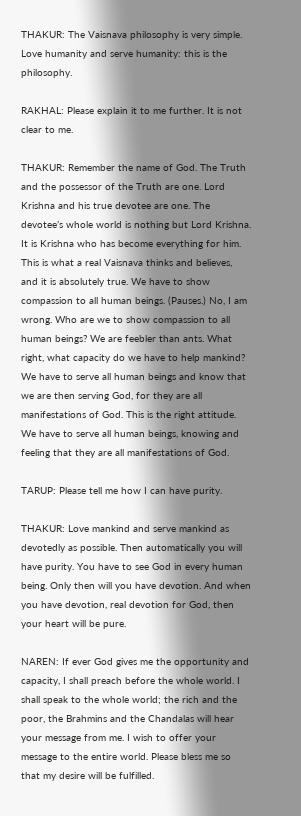THAKUR: The Vaisnava philosophy is very simple. Love humanity and serve humanity: this is the philosophy.

RAKHAL: Please explain it to me further. It is not clear to me.

THAKUR: Remember the name of God. The Truth and the possessor of the Truth are one. Lord Krishna and his true devotee are one. The devotee’s whole world is nothing but Lord Krishna. It is Krishna who has become everything for him. This is what a real Vaisnava thinks and believes, and it is absolutely true. We have to show compassion to all human beings. (Pauses.) No, I am wrong. Who are we to show compassion to all human beings? We are feebler than ants. What right, what capacity do we have to help mankind? We have to serve all human beings and know that we are then serving God, for they are all manifestations of God. This is the right attitude. We have to serve all human beings, knowing and feeling that they are all manifestations of God.

TARUP: Please tell me how I can have purity.

THAKUR: Love mankind and serve mankind as devotedly as possible. Then automatically you will have purity. You have to see God in every human being. Only then will you have devotion. And when you have devotion, real devotion for God, then your heart will be pure.

NAREN: If ever God gives me the opportunity and capacity, I shall preach before the whole world. I shall speak to the whole world; the rich and the poor, the Brahmins and the Chandalas will hear your message from me. I wish to offer your message to the entire world. Please bless me so that my desire will be fulfilled.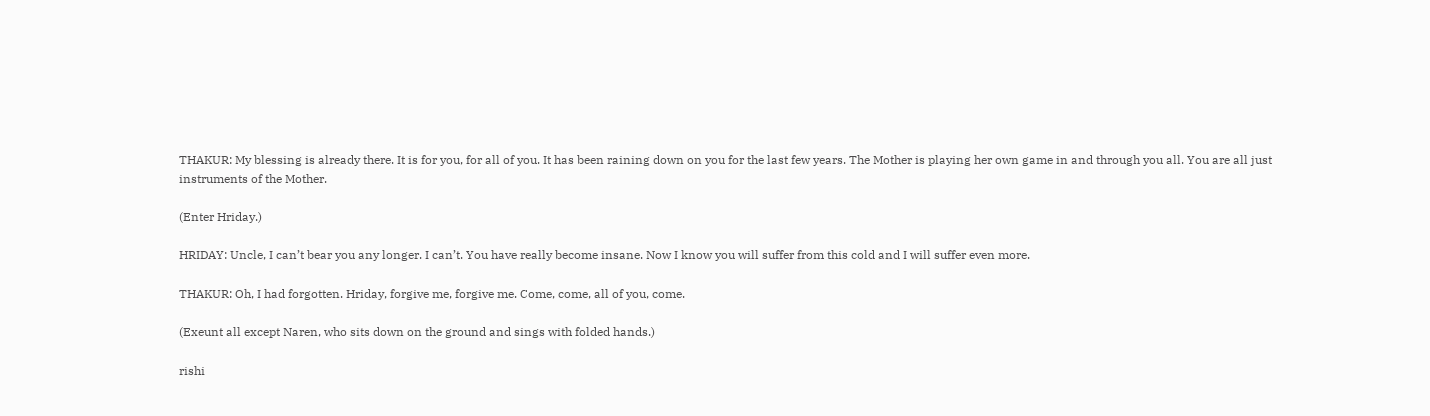THAKUR: My blessing is already there. It is for you, for all of you. It has been raining down on you for the last few years. The Mother is playing her own game in and through you all. You are all just instruments of the Mother.

(Enter Hriday.)

HRIDAY: Uncle, I can’t bear you any longer. I can’t. You have really become insane. Now I know you will suffer from this cold and I will suffer even more.

THAKUR: Oh, I had forgotten. Hriday, forgive me, forgive me. Come, come, all of you, come.

(Exeunt all except Naren, who sits down on the ground and sings with folded hands.)

rishi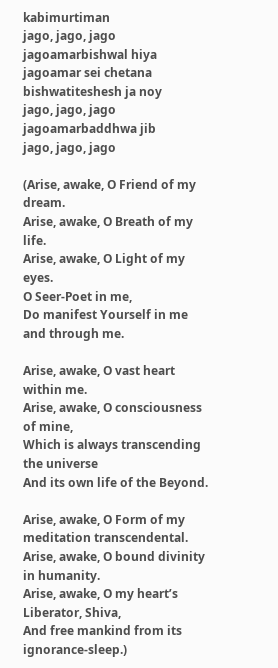kabimurtiman
jago, jago, jago
jagoamarbishwal hiya
jagoamar sei chetana
bishwatiteshesh ja noy
jago, jago, jago
jagoamarbaddhwa jib
jago, jago, jago

(Arise, awake, O Friend of my dream.
Arise, awake, O Breath of my life.
Arise, awake, O Light of my eyes.
O Seer-Poet in me,
Do manifest Yourself in me and through me.

Arise, awake, O vast heart within me.
Arise, awake, O consciousness of mine,
Which is always transcending the universe
And its own life of the Beyond.

Arise, awake, O Form of my meditation transcendental.
Arise, awake, O bound divinity in humanity.
Arise, awake, O my heart’s Liberator, Shiva,
And free mankind from its ignorance-sleep.)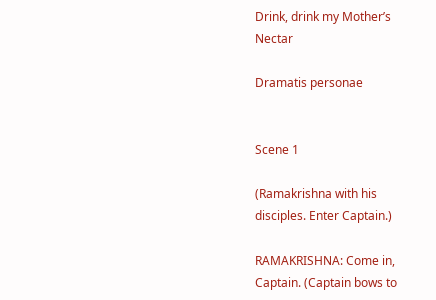Drink, drink my Mother’s Nectar

Dramatis personae


Scene 1

(Ramakrishna with his disciples. Enter Captain.)

RAMAKRISHNA: Come in, Captain. (Captain bows to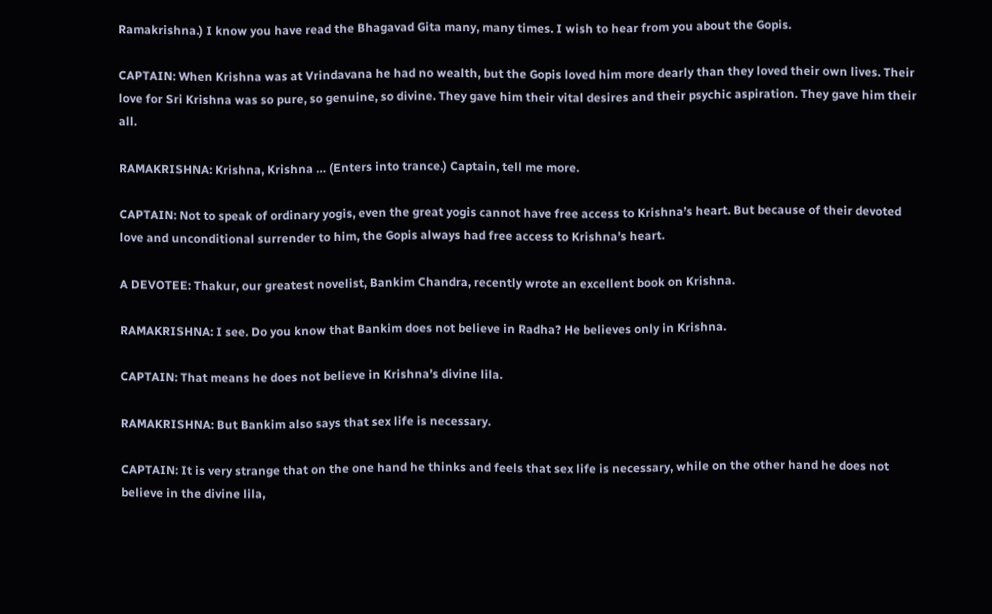Ramakrishna.) I know you have read the Bhagavad Gita many, many times. I wish to hear from you about the Gopis.

CAPTAIN: When Krishna was at Vrindavana he had no wealth, but the Gopis loved him more dearly than they loved their own lives. Their love for Sri Krishna was so pure, so genuine, so divine. They gave him their vital desires and their psychic aspiration. They gave him their all.

RAMAKRISHNA: Krishna, Krishna … (Enters into trance.) Captain, tell me more.

CAPTAIN: Not to speak of ordinary yogis, even the great yogis cannot have free access to Krishna’s heart. But because of their devoted love and unconditional surrender to him, the Gopis always had free access to Krishna’s heart.

A DEVOTEE: Thakur, our greatest novelist, Bankim Chandra, recently wrote an excellent book on Krishna.

RAMAKRISHNA: I see. Do you know that Bankim does not believe in Radha? He believes only in Krishna.

CAPTAIN: That means he does not believe in Krishna’s divine lila.

RAMAKRISHNA: But Bankim also says that sex life is necessary.

CAPTAIN: It is very strange that on the one hand he thinks and feels that sex life is necessary, while on the other hand he does not believe in the divine lila,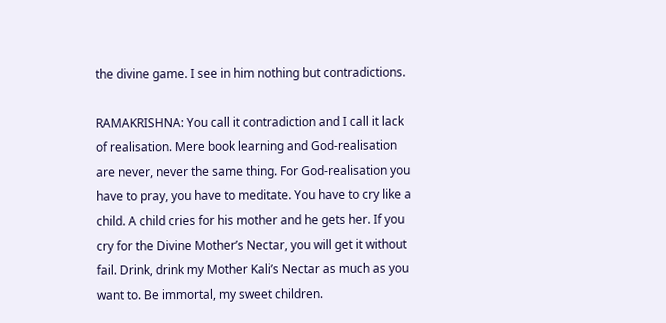the divine game. I see in him nothing but contradictions.

RAMAKRISHNA: You call it contradiction and I call it lack of realisation. Mere book learning and God-realisation are never, never the same thing. For God-realisation you have to pray, you have to meditate. You have to cry like a child. A child cries for his mother and he gets her. If you cry for the Divine Mother’s Nectar, you will get it without fail. Drink, drink my Mother Kali’s Nectar as much as you want to. Be immortal, my sweet children.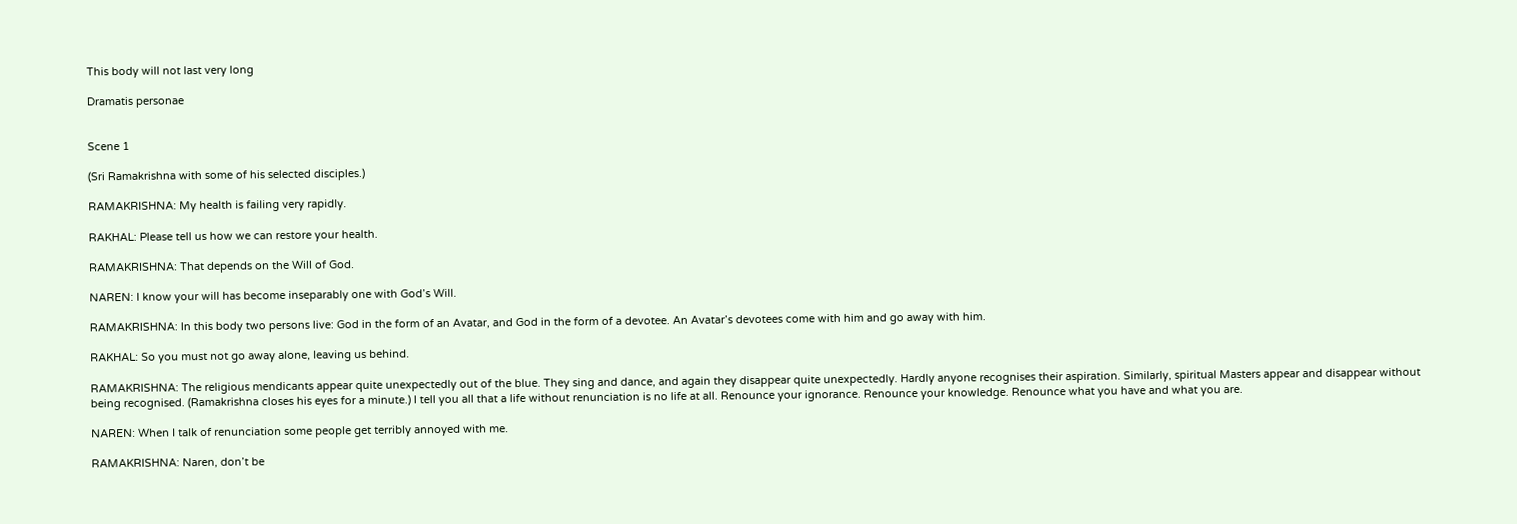This body will not last very long

Dramatis personae


Scene 1

(Sri Ramakrishna with some of his selected disciples.)

RAMAKRISHNA: My health is failing very rapidly.

RAKHAL: Please tell us how we can restore your health.

RAMAKRISHNA: That depends on the Will of God.

NAREN: I know your will has become inseparably one with God’s Will.

RAMAKRISHNA: In this body two persons live: God in the form of an Avatar, and God in the form of a devotee. An Avatar’s devotees come with him and go away with him.

RAKHAL: So you must not go away alone, leaving us behind.

RAMAKRISHNA: The religious mendicants appear quite unexpectedly out of the blue. They sing and dance, and again they disappear quite unexpectedly. Hardly anyone recognises their aspiration. Similarly, spiritual Masters appear and disappear without being recognised. (Ramakrishna closes his eyes for a minute.) I tell you all that a life without renunciation is no life at all. Renounce your ignorance. Renounce your knowledge. Renounce what you have and what you are.

NAREN: When I talk of renunciation some people get terribly annoyed with me.

RAMAKRISHNA: Naren, don’t be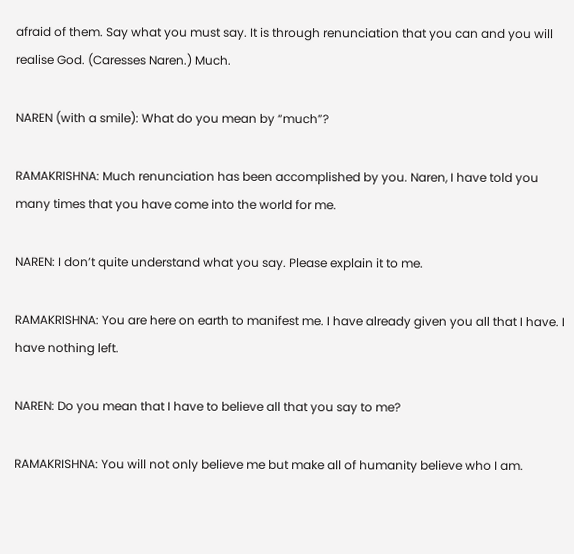afraid of them. Say what you must say. It is through renunciation that you can and you will realise God. (Caresses Naren.) Much.

NAREN (with a smile): What do you mean by “much”?

RAMAKRISHNA: Much renunciation has been accomplished by you. Naren, I have told you many times that you have come into the world for me.

NAREN: I don’t quite understand what you say. Please explain it to me.

RAMAKRISHNA: You are here on earth to manifest me. I have already given you all that I have. I have nothing left.

NAREN: Do you mean that I have to believe all that you say to me?

RAMAKRISHNA: You will not only believe me but make all of humanity believe who I am.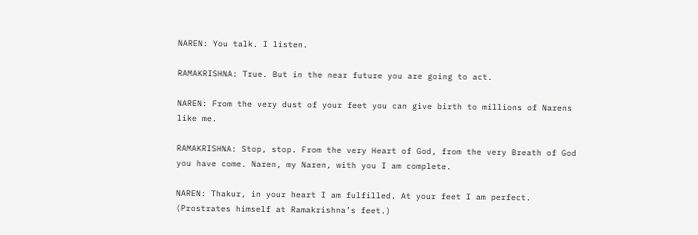NAREN: You talk. I listen.

RAMAKRISHNA: True. But in the near future you are going to act.

NAREN: From the very dust of your feet you can give birth to millions of Narens like me.

RAMAKRISHNA: Stop, stop. From the very Heart of God, from the very Breath of God you have come. Naren, my Naren, with you I am complete.

NAREN: Thakur, in your heart I am fulfilled. At your feet I am perfect. (Prostrates himself at Ramakrishna’s feet.)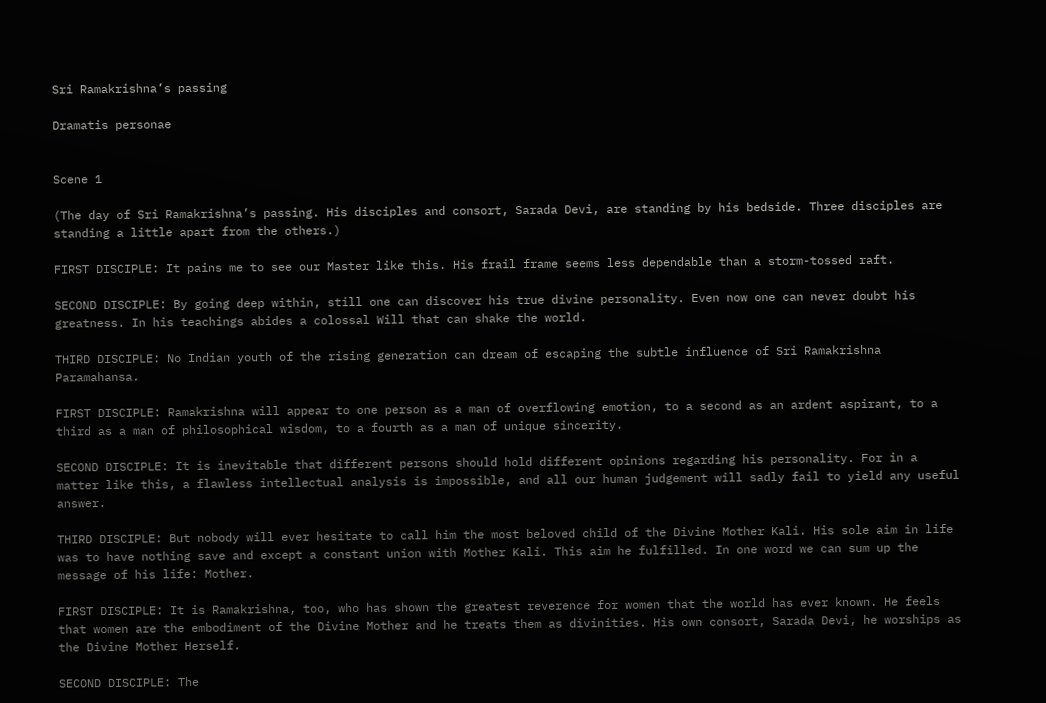Sri Ramakrishna’s passing

Dramatis personae


Scene 1

(The day of Sri Ramakrishna’s passing. His disciples and consort, Sarada Devi, are standing by his bedside. Three disciples are standing a little apart from the others.)

FIRST DISCIPLE: It pains me to see our Master like this. His frail frame seems less dependable than a storm-tossed raft.

SECOND DISCIPLE: By going deep within, still one can discover his true divine personality. Even now one can never doubt his greatness. In his teachings abides a colossal Will that can shake the world.

THIRD DISCIPLE: No Indian youth of the rising generation can dream of escaping the subtle influence of Sri Ramakrishna Paramahansa.

FIRST DISCIPLE: Ramakrishna will appear to one person as a man of overflowing emotion, to a second as an ardent aspirant, to a third as a man of philosophical wisdom, to a fourth as a man of unique sincerity.

SECOND DISCIPLE: It is inevitable that different persons should hold different opinions regarding his personality. For in a matter like this, a flawless intellectual analysis is impossible, and all our human judgement will sadly fail to yield any useful answer.

THIRD DISCIPLE: But nobody will ever hesitate to call him the most beloved child of the Divine Mother Kali. His sole aim in life was to have nothing save and except a constant union with Mother Kali. This aim he fulfilled. In one word we can sum up the message of his life: Mother.

FIRST DISCIPLE: It is Ramakrishna, too, who has shown the greatest reverence for women that the world has ever known. He feels that women are the embodiment of the Divine Mother and he treats them as divinities. His own consort, Sarada Devi, he worships as the Divine Mother Herself.

SECOND DISCIPLE: The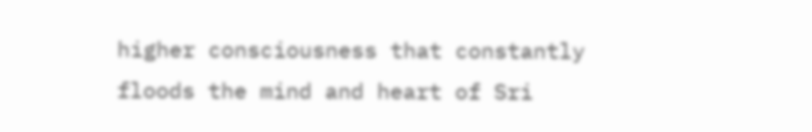higher consciousness that constantly floods the mind and heart of Sri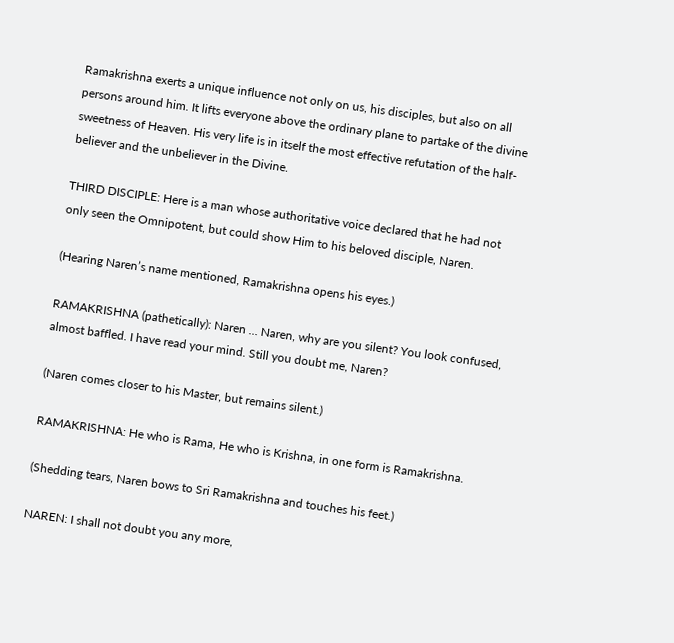Ramakrishna exerts a unique influence not only on us, his disciples, but also on all persons around him. It lifts everyone above the ordinary plane to partake of the divine sweetness of Heaven. His very life is in itself the most effective refutation of the half-believer and the unbeliever in the Divine.

THIRD DISCIPLE: Here is a man whose authoritative voice declared that he had not only seen the Omnipotent, but could show Him to his beloved disciple, Naren.

(Hearing Naren’s name mentioned, Ramakrishna opens his eyes.)

RAMAKRISHNA (pathetically): Naren … Naren, why are you silent? You look confused, almost baffled. I have read your mind. Still you doubt me, Naren?

(Naren comes closer to his Master, but remains silent.)

RAMAKRISHNA: He who is Rama, He who is Krishna, in one form is Ramakrishna.

(Shedding tears, Naren bows to Sri Ramakrishna and touches his feet.)

NAREN: I shall not doubt you any more,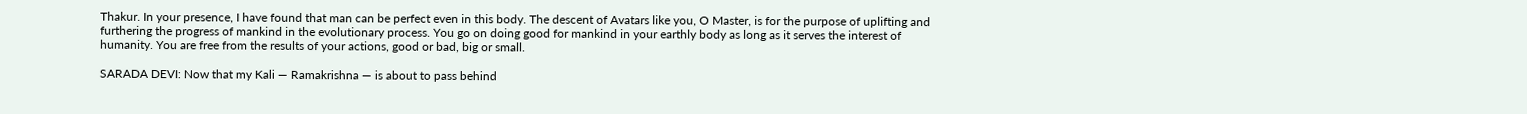Thakur. In your presence, I have found that man can be perfect even in this body. The descent of Avatars like you, O Master, is for the purpose of uplifting and furthering the progress of mankind in the evolutionary process. You go on doing good for mankind in your earthly body as long as it serves the interest of humanity. You are free from the results of your actions, good or bad, big or small.

SARADA DEVI: Now that my Kali — Ramakrishna — is about to pass behind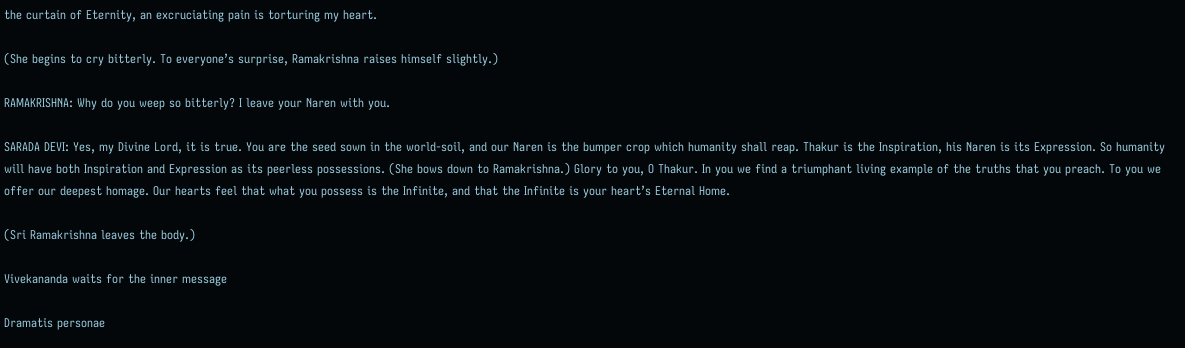the curtain of Eternity, an excruciating pain is torturing my heart.

(She begins to cry bitterly. To everyone’s surprise, Ramakrishna raises himself slightly.)

RAMAKRISHNA: Why do you weep so bitterly? I leave your Naren with you.

SARADA DEVI: Yes, my Divine Lord, it is true. You are the seed sown in the world-soil, and our Naren is the bumper crop which humanity shall reap. Thakur is the Inspiration, his Naren is its Expression. So humanity will have both Inspiration and Expression as its peerless possessions. (She bows down to Ramakrishna.) Glory to you, O Thakur. In you we find a triumphant living example of the truths that you preach. To you we offer our deepest homage. Our hearts feel that what you possess is the Infinite, and that the Infinite is your heart’s Eternal Home.

(Sri Ramakrishna leaves the body.)

Vivekananda waits for the inner message

Dramatis personae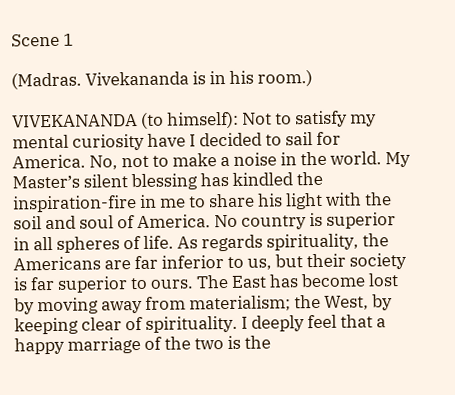Scene 1

(Madras. Vivekananda is in his room.)

VIVEKANANDA (to himself): Not to satisfy my mental curiosity have I decided to sail for America. No, not to make a noise in the world. My Master’s silent blessing has kindled the inspiration-fire in me to share his light with the soil and soul of America. No country is superior in all spheres of life. As regards spirituality, the Americans are far inferior to us, but their society is far superior to ours. The East has become lost by moving away from materialism; the West, by keeping clear of spirituality. I deeply feel that a happy marriage of the two is the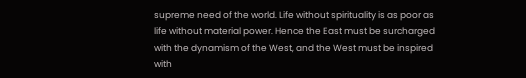supreme need of the world. Life without spirituality is as poor as life without material power. Hence the East must be surcharged with the dynamism of the West, and the West must be inspired with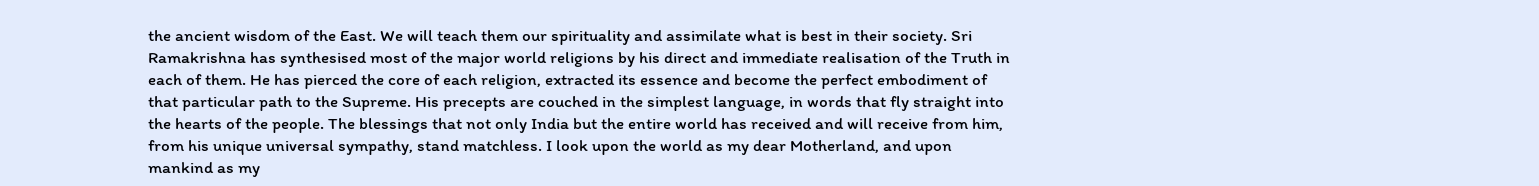the ancient wisdom of the East. We will teach them our spirituality and assimilate what is best in their society. Sri Ramakrishna has synthesised most of the major world religions by his direct and immediate realisation of the Truth in each of them. He has pierced the core of each religion, extracted its essence and become the perfect embodiment of that particular path to the Supreme. His precepts are couched in the simplest language, in words that fly straight into the hearts of the people. The blessings that not only India but the entire world has received and will receive from him, from his unique universal sympathy, stand matchless. I look upon the world as my dear Motherland, and upon mankind as my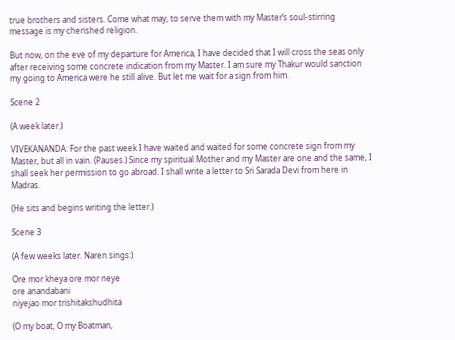true brothers and sisters. Come what may, to serve them with my Master’s soul-stirring message is my cherished religion.

But now, on the eve of my departure for America, I have decided that I will cross the seas only after receiving some concrete indication from my Master. I am sure my Thakur would sanction my going to America were he still alive. But let me wait for a sign from him.

Scene 2

(A week later.)

VIVEKANANDA: For the past week I have waited and waited for some concrete sign from my Master, but all in vain. (Pauses.) Since my spiritual Mother and my Master are one and the same, I shall seek her permission to go abroad. I shall write a letter to Sri Sarada Devi from here in Madras.

(He sits and begins writing the letter.)

Scene 3

(A few weeks later. Naren sings:)

Ore mor kheya ore mor neye
ore anandabani
niyejao mor trishitakshudhita

(O my boat, O my Boatman,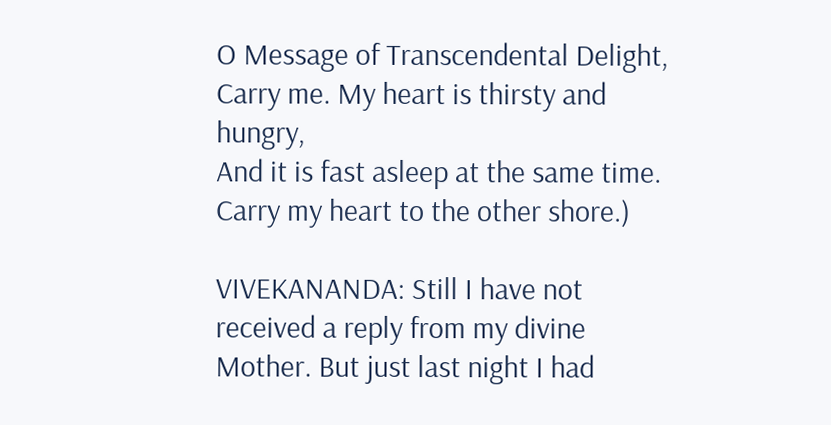O Message of Transcendental Delight,
Carry me. My heart is thirsty and hungry,
And it is fast asleep at the same time.
Carry my heart to the other shore.)

VIVEKANANDA: Still I have not received a reply from my divine Mother. But just last night I had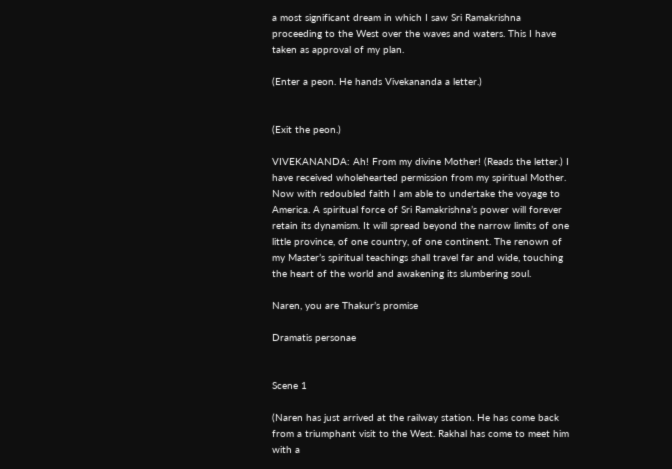a most significant dream in which I saw Sri Ramakrishna proceeding to the West over the waves and waters. This I have taken as approval of my plan.

(Enter a peon. He hands Vivekananda a letter.)


(Exit the peon.)

VIVEKANANDA: Ah! From my divine Mother! (Reads the letter.) I have received wholehearted permission from my spiritual Mother. Now with redoubled faith I am able to undertake the voyage to America. A spiritual force of Sri Ramakrishna’s power will forever retain its dynamism. It will spread beyond the narrow limits of one little province, of one country, of one continent. The renown of my Master’s spiritual teachings shall travel far and wide, touching the heart of the world and awakening its slumbering soul.

Naren, you are Thakur’s promise

Dramatis personae


Scene 1

(Naren has just arrived at the railway station. He has come back from a triumphant visit to the West. Rakhal has come to meet him with a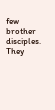few brother disciples. They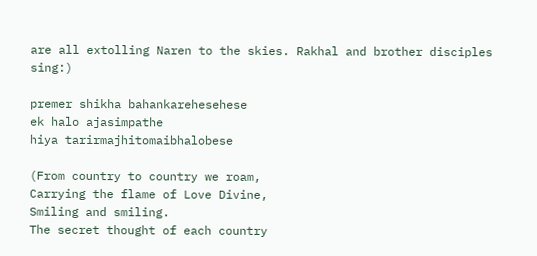are all extolling Naren to the skies. Rakhal and brother disciples sing:)

premer shikha bahankarehesehese
ek halo ajasimpathe
hiya tarirmajhitomaibhalobese

(From country to country we roam,
Carrying the flame of Love Divine,
Smiling and smiling.
The secret thought of each country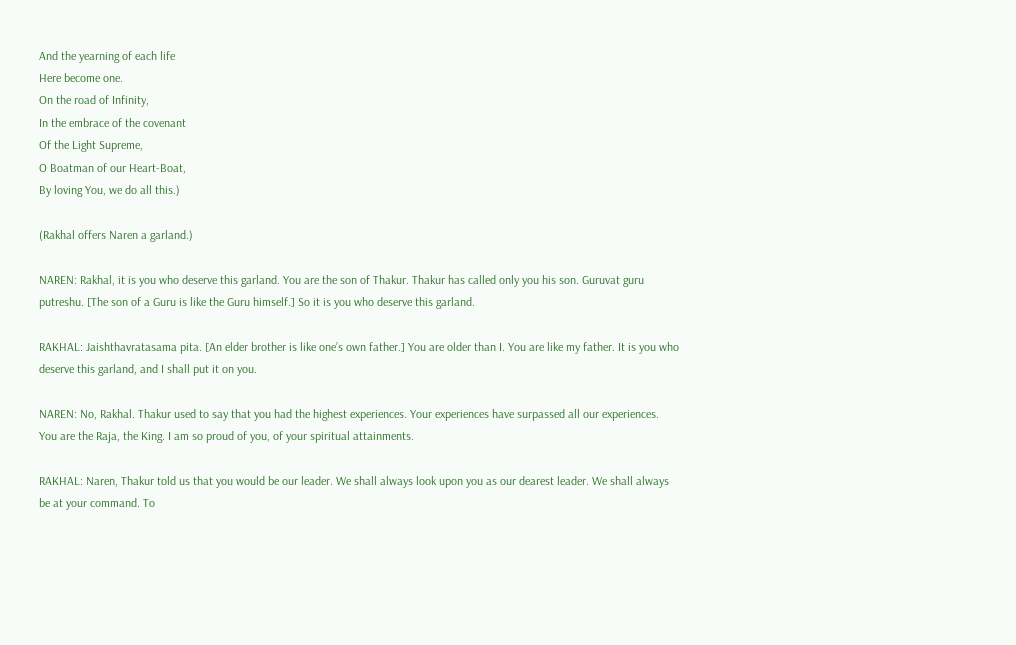And the yearning of each life
Here become one.
On the road of Infinity,
In the embrace of the covenant
Of the Light Supreme,
O Boatman of our Heart-Boat,
By loving You, we do all this.)

(Rakhal offers Naren a garland.)

NAREN: Rakhal, it is you who deserve this garland. You are the son of Thakur. Thakur has called only you his son. Guruvat guru putreshu. [The son of a Guru is like the Guru himself.] So it is you who deserve this garland.

RAKHAL: Jaishthavratasama pita. [An elder brother is like one’s own father.] You are older than I. You are like my father. It is you who deserve this garland, and I shall put it on you.

NAREN: No, Rakhal. Thakur used to say that you had the highest experiences. Your experiences have surpassed all our experiences. You are the Raja, the King. I am so proud of you, of your spiritual attainments.

RAKHAL: Naren, Thakur told us that you would be our leader. We shall always look upon you as our dearest leader. We shall always be at your command. To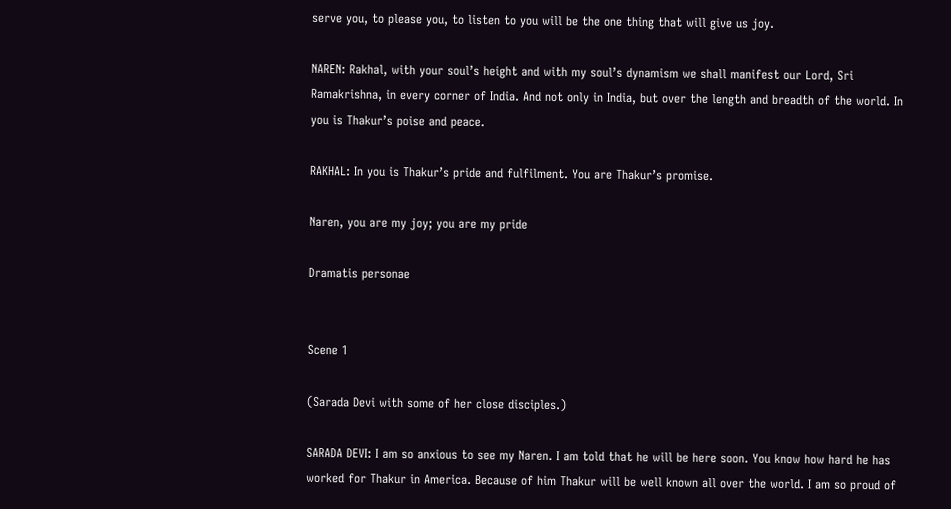serve you, to please you, to listen to you will be the one thing that will give us joy.

NAREN: Rakhal, with your soul’s height and with my soul’s dynamism we shall manifest our Lord, Sri Ramakrishna, in every corner of India. And not only in India, but over the length and breadth of the world. In you is Thakur’s poise and peace.

RAKHAL: In you is Thakur’s pride and fulfilment. You are Thakur’s promise.

Naren, you are my joy; you are my pride

Dramatis personae


Scene 1

(Sarada Devi with some of her close disciples.)

SARADA DEVI: I am so anxious to see my Naren. I am told that he will be here soon. You know how hard he has worked for Thakur in America. Because of him Thakur will be well known all over the world. I am so proud of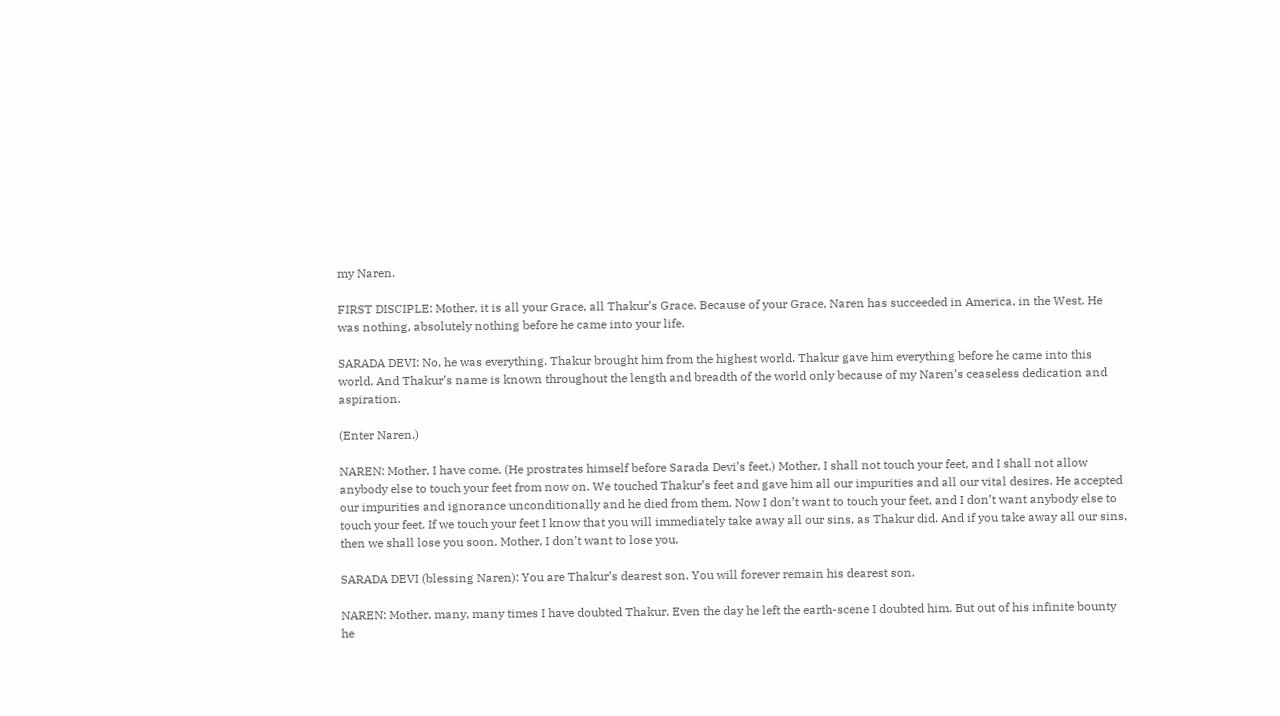my Naren.

FIRST DISCIPLE: Mother, it is all your Grace, all Thakur’s Grace. Because of your Grace, Naren has succeeded in America, in the West. He was nothing, absolutely nothing before he came into your life.

SARADA DEVI: No, he was everything. Thakur brought him from the highest world. Thakur gave him everything before he came into this world. And Thakur’s name is known throughout the length and breadth of the world only because of my Naren’s ceaseless dedication and aspiration.

(Enter Naren.)

NAREN: Mother, I have come. (He prostrates himself before Sarada Devi’s feet.) Mother, I shall not touch your feet, and I shall not allow anybody else to touch your feet from now on. We touched Thakur’s feet and gave him all our impurities and all our vital desires. He accepted our impurities and ignorance unconditionally and he died from them. Now I don’t want to touch your feet, and I don’t want anybody else to touch your feet. If we touch your feet I know that you will immediately take away all our sins, as Thakur did. And if you take away all our sins, then we shall lose you soon. Mother, I don’t want to lose you.

SARADA DEVI (blessing Naren): You are Thakur’s dearest son. You will forever remain his dearest son.

NAREN: Mother, many, many times I have doubted Thakur. Even the day he left the earth-scene I doubted him. But out of his infinite bounty he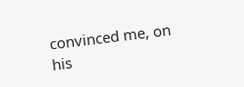convinced me, on his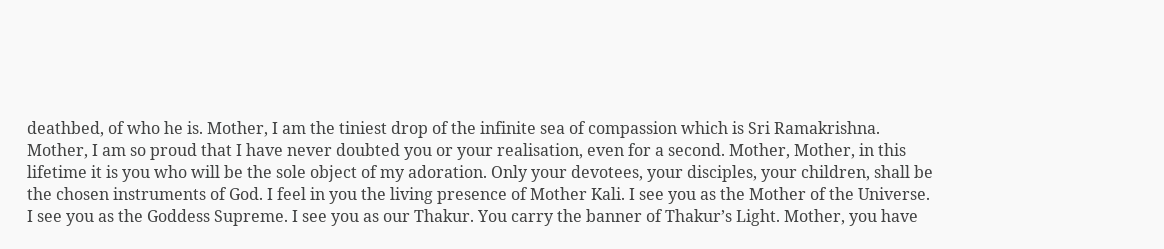deathbed, of who he is. Mother, I am the tiniest drop of the infinite sea of compassion which is Sri Ramakrishna. Mother, I am so proud that I have never doubted you or your realisation, even for a second. Mother, Mother, in this lifetime it is you who will be the sole object of my adoration. Only your devotees, your disciples, your children, shall be the chosen instruments of God. I feel in you the living presence of Mother Kali. I see you as the Mother of the Universe. I see you as the Goddess Supreme. I see you as our Thakur. You carry the banner of Thakur’s Light. Mother, you have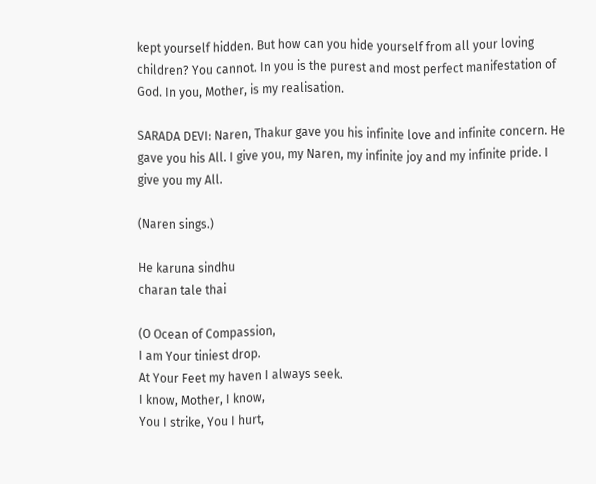kept yourself hidden. But how can you hide yourself from all your loving children? You cannot. In you is the purest and most perfect manifestation of God. In you, Mother, is my realisation.

SARADA DEVI: Naren, Thakur gave you his infinite love and infinite concern. He gave you his All. I give you, my Naren, my infinite joy and my infinite pride. I give you my All.

(Naren sings.)

He karuna sindhu
charan tale thai

(O Ocean of Compassion,
I am Your tiniest drop.
At Your Feet my haven I always seek.
I know, Mother, I know,
You I strike, You I hurt,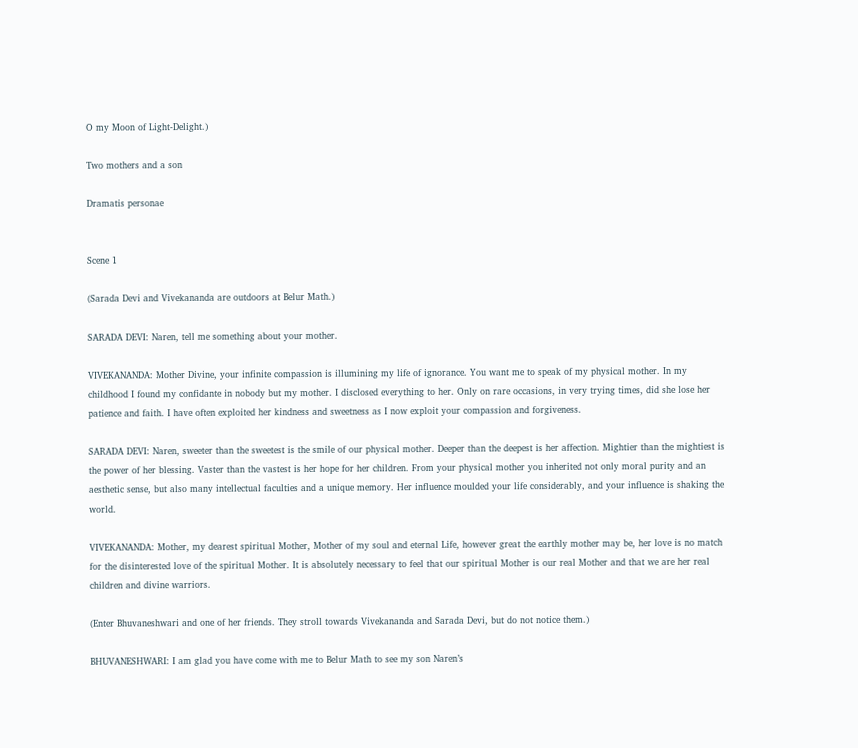O my Moon of Light-Delight.)

Two mothers and a son

Dramatis personae


Scene 1

(Sarada Devi and Vivekananda are outdoors at Belur Math.)

SARADA DEVI: Naren, tell me something about your mother.

VIVEKANANDA: Mother Divine, your infinite compassion is illumining my life of ignorance. You want me to speak of my physical mother. In my childhood I found my confidante in nobody but my mother. I disclosed everything to her. Only on rare occasions, in very trying times, did she lose her patience and faith. I have often exploited her kindness and sweetness as I now exploit your compassion and forgiveness.

SARADA DEVI: Naren, sweeter than the sweetest is the smile of our physical mother. Deeper than the deepest is her affection. Mightier than the mightiest is the power of her blessing. Vaster than the vastest is her hope for her children. From your physical mother you inherited not only moral purity and an aesthetic sense, but also many intellectual faculties and a unique memory. Her influence moulded your life considerably, and your influence is shaking the world.

VIVEKANANDA: Mother, my dearest spiritual Mother, Mother of my soul and eternal Life, however great the earthly mother may be, her love is no match for the disinterested love of the spiritual Mother. It is absolutely necessary to feel that our spiritual Mother is our real Mother and that we are her real children and divine warriors.

(Enter Bhuvaneshwari and one of her friends. They stroll towards Vivekananda and Sarada Devi, but do not notice them.)

BHUVANESHWARI: I am glad you have come with me to Belur Math to see my son Naren’s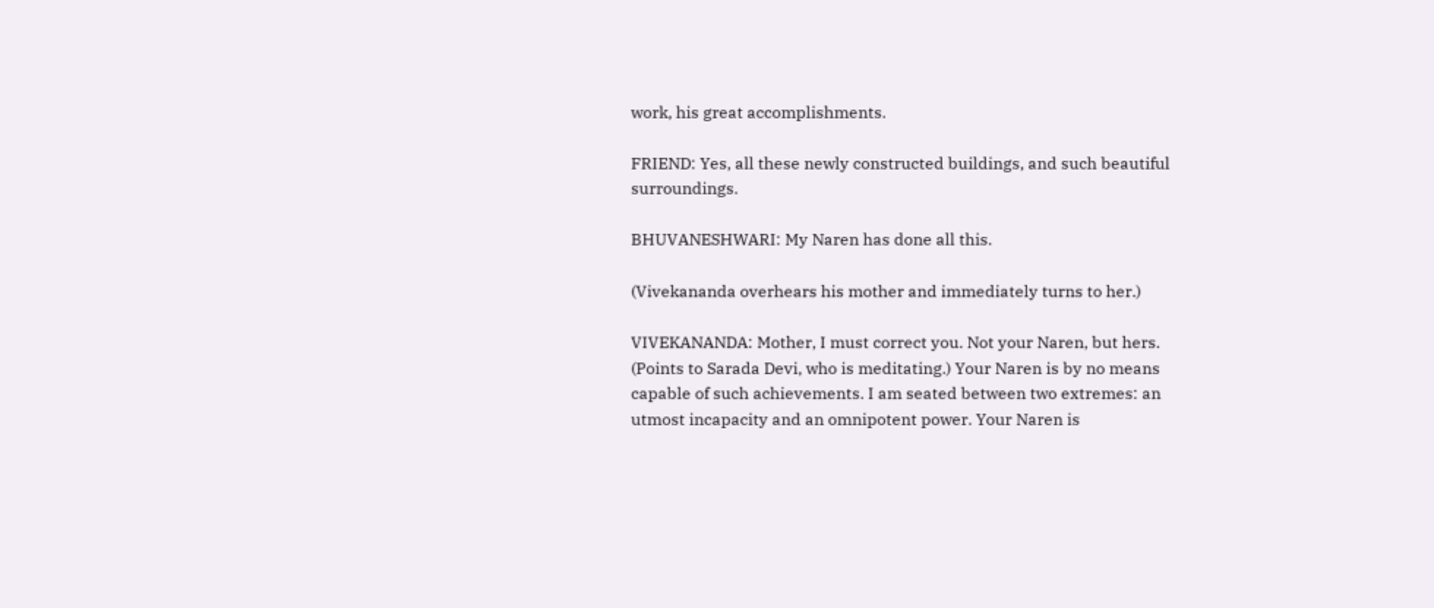work, his great accomplishments.

FRIEND: Yes, all these newly constructed buildings, and such beautiful surroundings.

BHUVANESHWARI: My Naren has done all this.

(Vivekananda overhears his mother and immediately turns to her.)

VIVEKANANDA: Mother, I must correct you. Not your Naren, but hers. (Points to Sarada Devi, who is meditating.) Your Naren is by no means capable of such achievements. I am seated between two extremes: an utmost incapacity and an omnipotent power. Your Naren is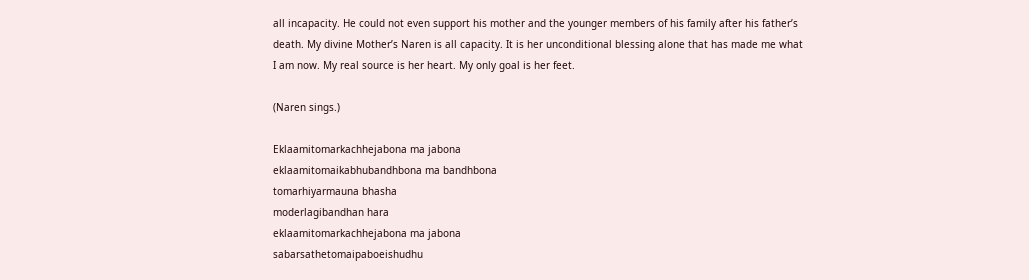all incapacity. He could not even support his mother and the younger members of his family after his father’s death. My divine Mother’s Naren is all capacity. It is her unconditional blessing alone that has made me what I am now. My real source is her heart. My only goal is her feet.

(Naren sings.)

Eklaamitomarkachhejabona ma jabona
eklaamitomaikabhubandhbona ma bandhbona
tomarhiyarmauna bhasha
moderlagibandhan hara
eklaamitomarkachhejabona ma jabona
sabarsathetomaipaboeishudhu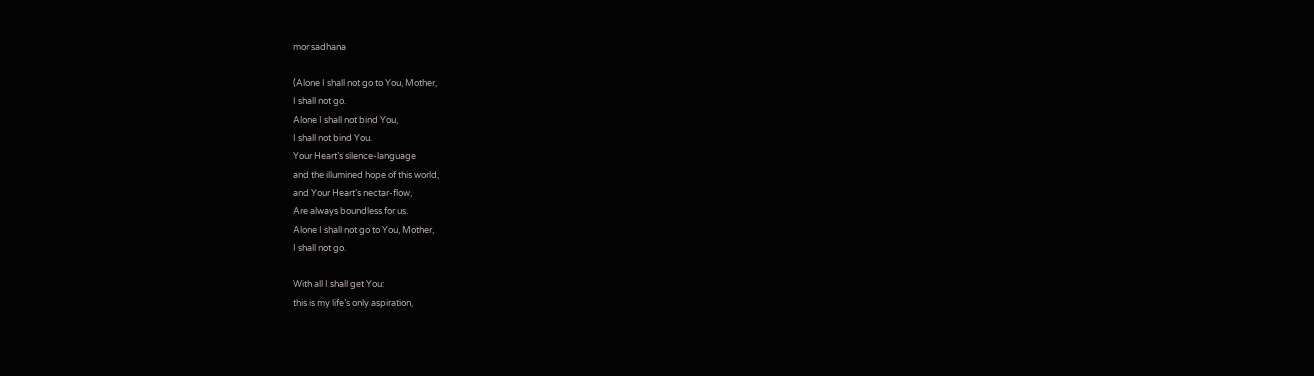mor sadhana

(Alone I shall not go to You, Mother,
I shall not go.
Alone I shall not bind You,
I shall not bind You.
Your Heart’s silence-language
and the illumined hope of this world,
and Your Heart’s nectar-flow,
Are always boundless for us.
Alone I shall not go to You, Mother,
I shall not go.

With all I shall get You:
this is my life’s only aspiration,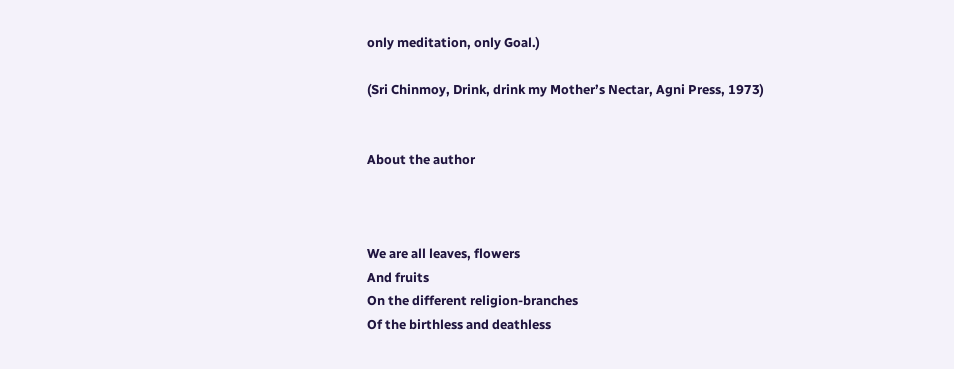only meditation, only Goal.)

(Sri Chinmoy, Drink, drink my Mother’s Nectar, Agni Press, 1973)


About the author



We are all leaves, flowers
And fruits
On the different religion-branches
Of the birthless and deathless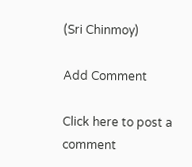(Sri Chinmoy)

Add Comment

Click here to post a comment